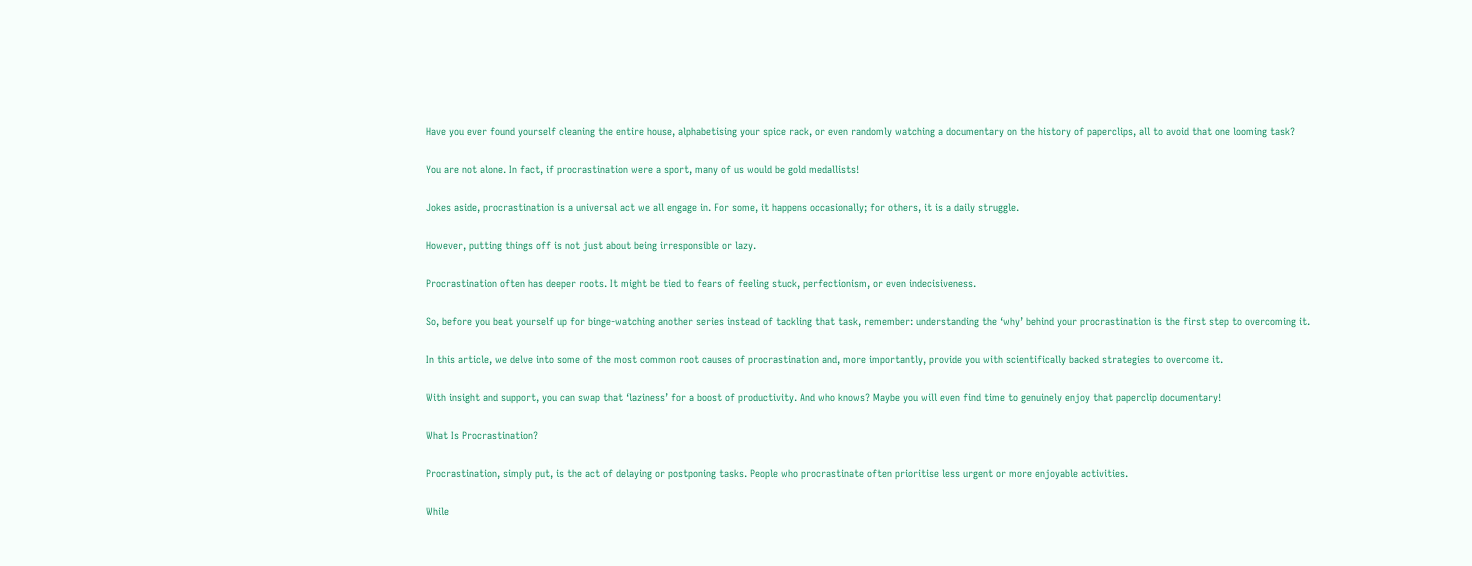Have you ever found yourself cleaning the entire house, alphabetising your spice rack, or even randomly watching a documentary on the history of paperclips, all to avoid that one looming task?

You are not alone. In fact, if procrastination were a sport, many of us would be gold medallists!

Jokes aside, procrastination is a universal act we all engage in. For some, it happens occasionally; for others, it is a daily struggle.

However, putting things off is not just about being irresponsible or lazy.

Procrastination often has deeper roots. It might be tied to fears of feeling stuck, perfectionism, or even indecisiveness.

So, before you beat yourself up for binge-watching another series instead of tackling that task, remember: understanding the ‘why’ behind your procrastination is the first step to overcoming it.

In this article, we delve into some of the most common root causes of procrastination and, more importantly, provide you with scientifically backed strategies to overcome it.

With insight and support, you can swap that ‘laziness’ for a boost of productivity. And who knows? Maybe you will even find time to genuinely enjoy that paperclip documentary!

What Is Procrastination?

Procrastination, simply put, is the act of delaying or postponing tasks. People who procrastinate often prioritise less urgent or more enjoyable activities.

While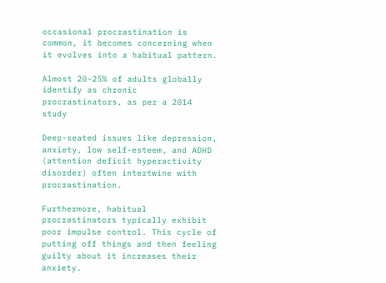occasional procrastination is common, it becomes concerning when it evolves into a habitual pattern.

Almost 20-25% of adults globally identify as chronic procrastinators, as per a 2014 study

Deep-seated issues like depression, anxiety, low self-esteem, and ADHD (attention deficit hyperactivity disorder) often intertwine with procrastination.

Furthermore, habitual procrastinators typically exhibit poor impulse control. This cycle of putting off things and then feeling guilty about it increases their anxiety.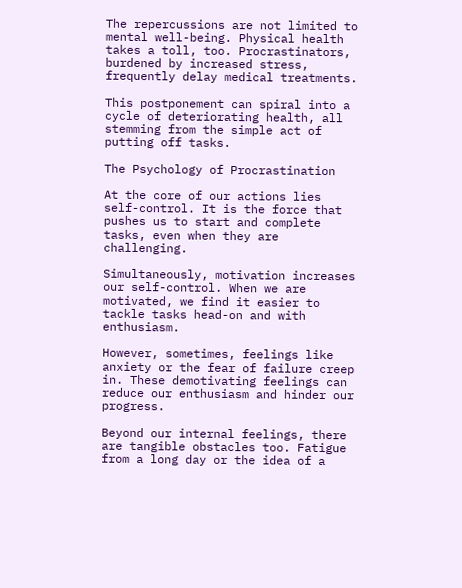The repercussions are not limited to mental well-being. Physical health takes a toll, too. Procrastinators, burdened by increased stress, frequently delay medical treatments.

This postponement can spiral into a cycle of deteriorating health, all stemming from the simple act of putting off tasks.

The Psychology of Procrastination

At the core of our actions lies self-control. It is the force that pushes us to start and complete tasks, even when they are challenging.

Simultaneously, motivation increases our self-control. When we are motivated, we find it easier to tackle tasks head-on and with enthusiasm.

However, sometimes, feelings like anxiety or the fear of failure creep in. These demotivating feelings can reduce our enthusiasm and hinder our progress.

Beyond our internal feelings, there are tangible obstacles too. Fatigue from a long day or the idea of a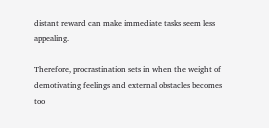distant reward can make immediate tasks seem less appealing.

Therefore, procrastination sets in when the weight of demotivating feelings and external obstacles becomes too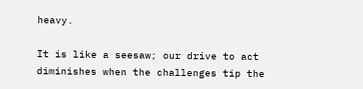heavy.

It is like a seesaw; our drive to act diminishes when the challenges tip the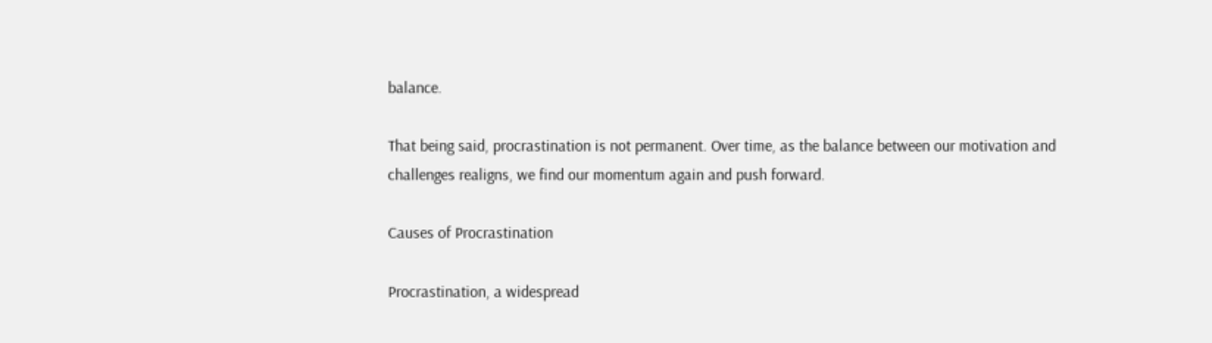balance.

That being said, procrastination is not permanent. Over time, as the balance between our motivation and challenges realigns, we find our momentum again and push forward.

Causes of Procrastination

Procrastination, a widespread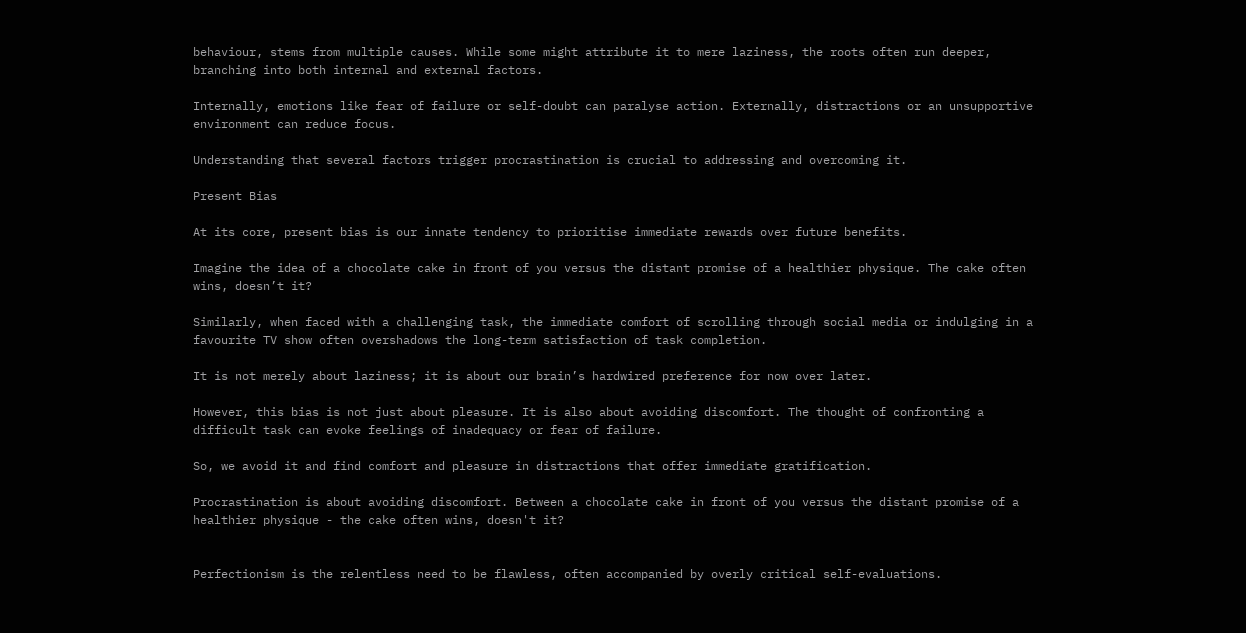behaviour, stems from multiple causes. While some might attribute it to mere laziness, the roots often run deeper, branching into both internal and external factors.

Internally, emotions like fear of failure or self-doubt can paralyse action. Externally, distractions or an unsupportive environment can reduce focus.

Understanding that several factors trigger procrastination is crucial to addressing and overcoming it.

Present Bias

At its core, present bias is our innate tendency to prioritise immediate rewards over future benefits.

Imagine the idea of a chocolate cake in front of you versus the distant promise of a healthier physique. The cake often wins, doesn’t it?

Similarly, when faced with a challenging task, the immediate comfort of scrolling through social media or indulging in a favourite TV show often overshadows the long-term satisfaction of task completion.

It is not merely about laziness; it is about our brain’s hardwired preference for now over later.

However, this bias is not just about pleasure. It is also about avoiding discomfort. The thought of confronting a difficult task can evoke feelings of inadequacy or fear of failure.

So, we avoid it and find comfort and pleasure in distractions that offer immediate gratification.

Procrastination is about avoiding discomfort. Between a chocolate cake in front of you versus the distant promise of a healthier physique - the cake often wins, doesn't it?


Perfectionism is the relentless need to be flawless, often accompanied by overly critical self-evaluations.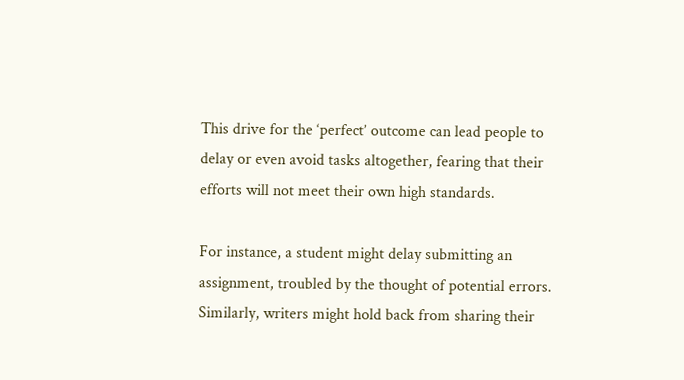This drive for the ‘perfect’ outcome can lead people to delay or even avoid tasks altogether, fearing that their efforts will not meet their own high standards.

For instance, a student might delay submitting an assignment, troubled by the thought of potential errors. Similarly, writers might hold back from sharing their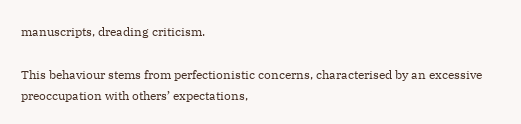manuscripts, dreading criticism.

This behaviour stems from perfectionistic concerns, characterised by an excessive preoccupation with others’ expectations,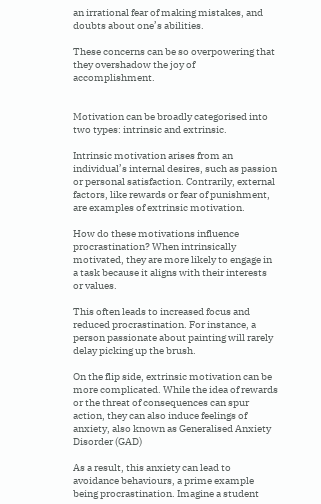an irrational fear of making mistakes, and doubts about one’s abilities.

These concerns can be so overpowering that they overshadow the joy of accomplishment.


Motivation can be broadly categorised into two types: intrinsic and extrinsic.

Intrinsic motivation arises from an individual’s internal desires, such as passion or personal satisfaction. Contrarily, external factors, like rewards or fear of punishment, are examples of extrinsic motivation.

How do these motivations influence procrastination? When intrinsically motivated, they are more likely to engage in a task because it aligns with their interests or values.

This often leads to increased focus and reduced procrastination. For instance, a person passionate about painting will rarely delay picking up the brush.

On the flip side, extrinsic motivation can be more complicated. While the idea of rewards or the threat of consequences can spur action, they can also induce feelings of anxiety, also known as Generalised Anxiety Disorder (GAD)

As a result, this anxiety can lead to avoidance behaviours, a prime example being procrastination. Imagine a student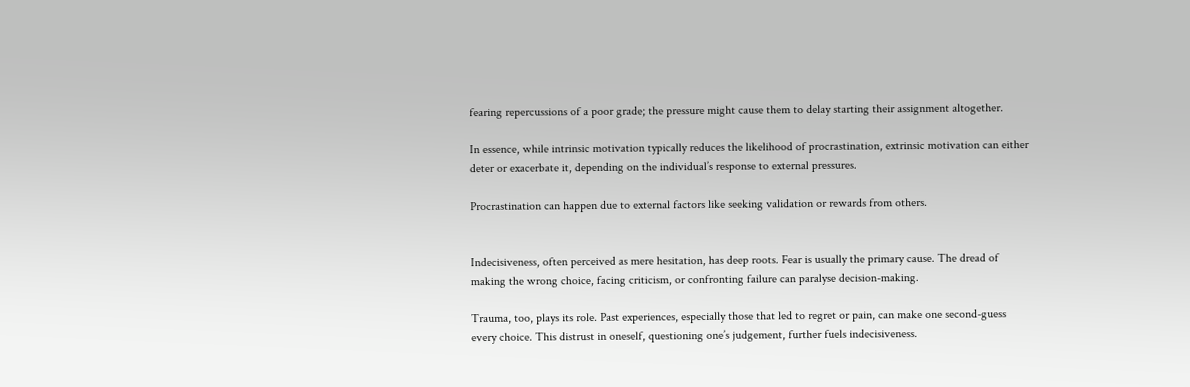fearing repercussions of a poor grade; the pressure might cause them to delay starting their assignment altogether.

In essence, while intrinsic motivation typically reduces the likelihood of procrastination, extrinsic motivation can either deter or exacerbate it, depending on the individual’s response to external pressures.

Procrastination can happen due to external factors like seeking validation or rewards from others.


Indecisiveness, often perceived as mere hesitation, has deep roots. Fear is usually the primary cause. The dread of making the wrong choice, facing criticism, or confronting failure can paralyse decision-making.

Trauma, too, plays its role. Past experiences, especially those that led to regret or pain, can make one second-guess every choice. This distrust in oneself, questioning one’s judgement, further fuels indecisiveness.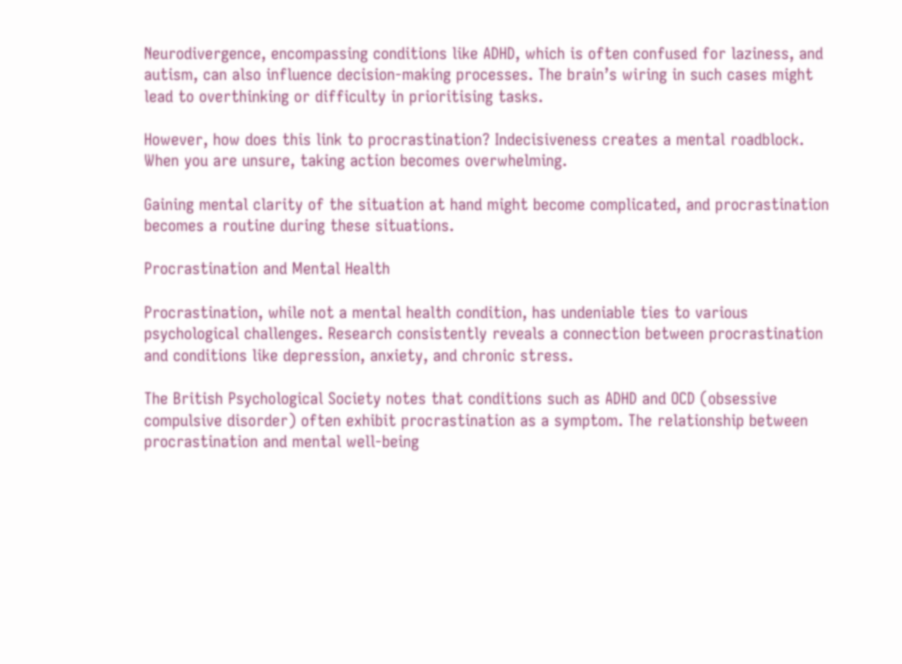Neurodivergence, encompassing conditions like ADHD, which is often confused for laziness, and autism, can also influence decision-making processes. The brain’s wiring in such cases might lead to overthinking or difficulty in prioritising tasks.

However, how does this link to procrastination? Indecisiveness creates a mental roadblock. When you are unsure, taking action becomes overwhelming.

Gaining mental clarity of the situation at hand might become complicated, and procrastination becomes a routine during these situations.

Procrastination and Mental Health

Procrastination, while not a mental health condition, has undeniable ties to various psychological challenges. Research consistently reveals a connection between procrastination and conditions like depression, anxiety, and chronic stress.

The British Psychological Society notes that conditions such as ADHD and OCD (obsessive compulsive disorder) often exhibit procrastination as a symptom. The relationship between procrastination and mental well-being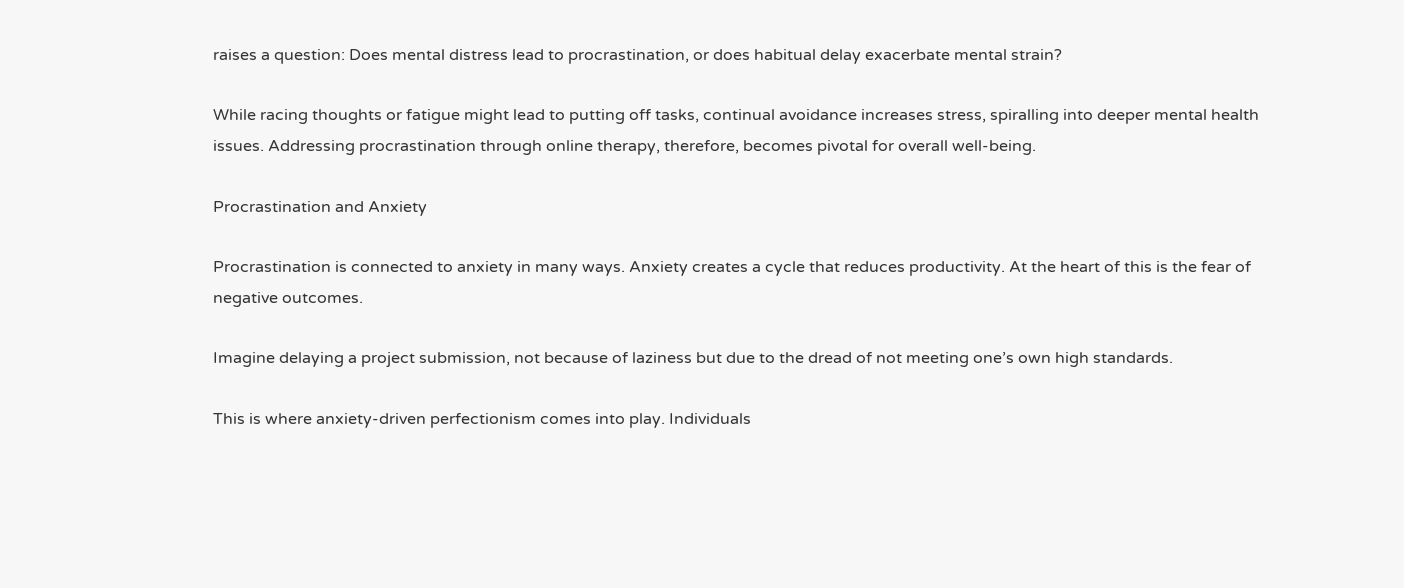raises a question: Does mental distress lead to procrastination, or does habitual delay exacerbate mental strain?

While racing thoughts or fatigue might lead to putting off tasks, continual avoidance increases stress, spiralling into deeper mental health issues. Addressing procrastination through online therapy, therefore, becomes pivotal for overall well-being.

Procrastination and Anxiety

Procrastination is connected to anxiety in many ways. Anxiety creates a cycle that reduces productivity. At the heart of this is the fear of negative outcomes.

Imagine delaying a project submission, not because of laziness but due to the dread of not meeting one’s own high standards.

This is where anxiety-driven perfectionism comes into play. Individuals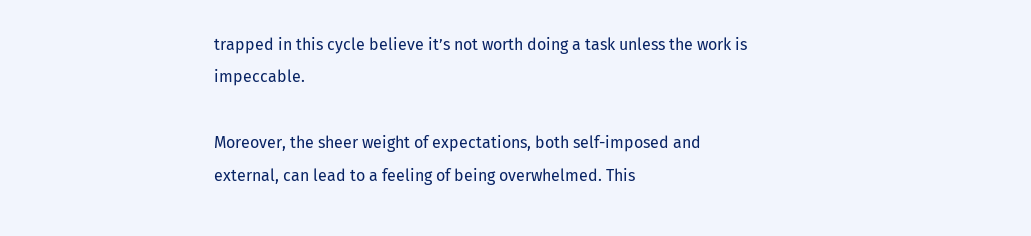trapped in this cycle believe it’s not worth doing a task unless the work is impeccable.

Moreover, the sheer weight of expectations, both self-imposed and external, can lead to a feeling of being overwhelmed. This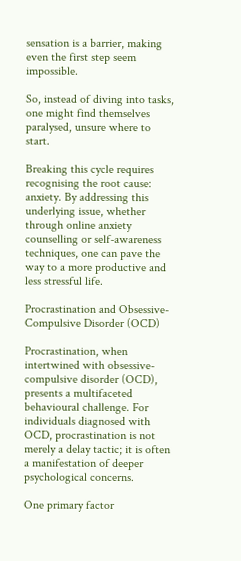sensation is a barrier, making even the first step seem impossible.

So, instead of diving into tasks, one might find themselves paralysed, unsure where to start.

Breaking this cycle requires recognising the root cause: anxiety. By addressing this underlying issue, whether through online anxiety counselling or self-awareness techniques, one can pave the way to a more productive and less stressful life.

Procrastination and Obsessive-Compulsive Disorder (OCD)

Procrastination, when intertwined with obsessive-compulsive disorder (OCD), presents a multifaceted behavioural challenge. For individuals diagnosed with OCD, procrastination is not merely a delay tactic; it is often a manifestation of deeper psychological concerns.

One primary factor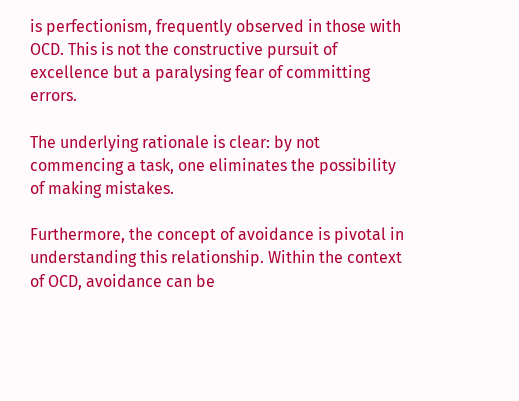is perfectionism, frequently observed in those with OCD. This is not the constructive pursuit of excellence but a paralysing fear of committing errors.

The underlying rationale is clear: by not commencing a task, one eliminates the possibility of making mistakes.

Furthermore, the concept of avoidance is pivotal in understanding this relationship. Within the context of OCD, avoidance can be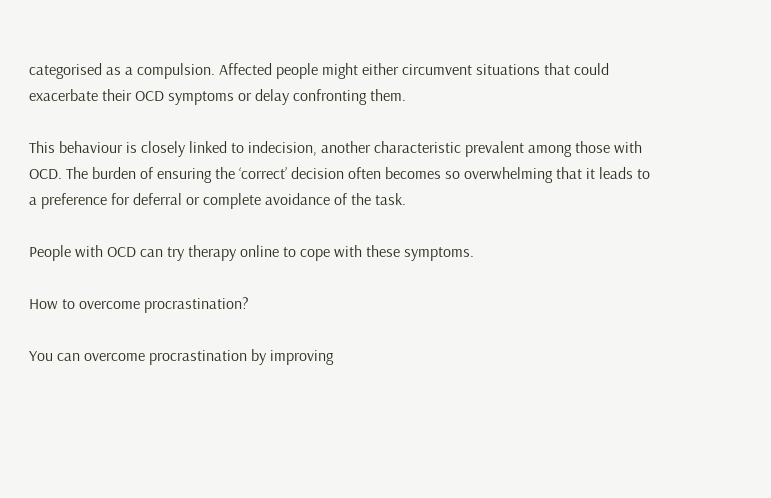categorised as a compulsion. Affected people might either circumvent situations that could exacerbate their OCD symptoms or delay confronting them.

This behaviour is closely linked to indecision, another characteristic prevalent among those with OCD. The burden of ensuring the ‘correct’ decision often becomes so overwhelming that it leads to a preference for deferral or complete avoidance of the task.

People with OCD can try therapy online to cope with these symptoms.

How to overcome procrastination?

You can overcome procrastination by improving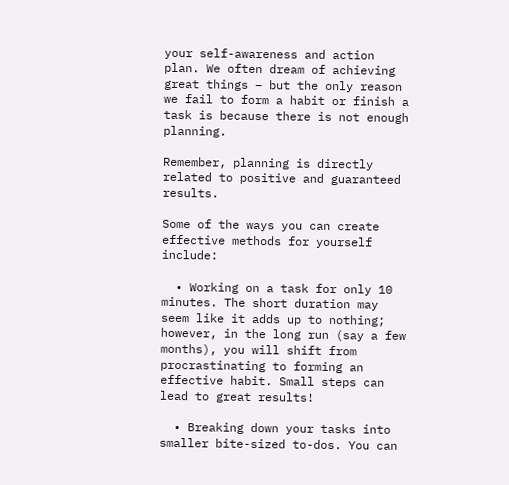your self-awareness and action plan. We often dream of achieving great things – but the only reason we fail to form a habit or finish a task is because there is not enough planning.

Remember, planning is directly related to positive and guaranteed results.

Some of the ways you can create effective methods for yourself include:

  • Working on a task for only 10 minutes. The short duration may seem like it adds up to nothing; however, in the long run (say a few months), you will shift from procrastinating to forming an effective habit. Small steps can lead to great results!

  • Breaking down your tasks into smaller bite-sized to-dos. You can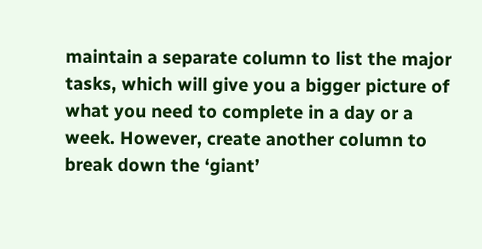maintain a separate column to list the major tasks, which will give you a bigger picture of what you need to complete in a day or a week. However, create another column to break down the ‘giant’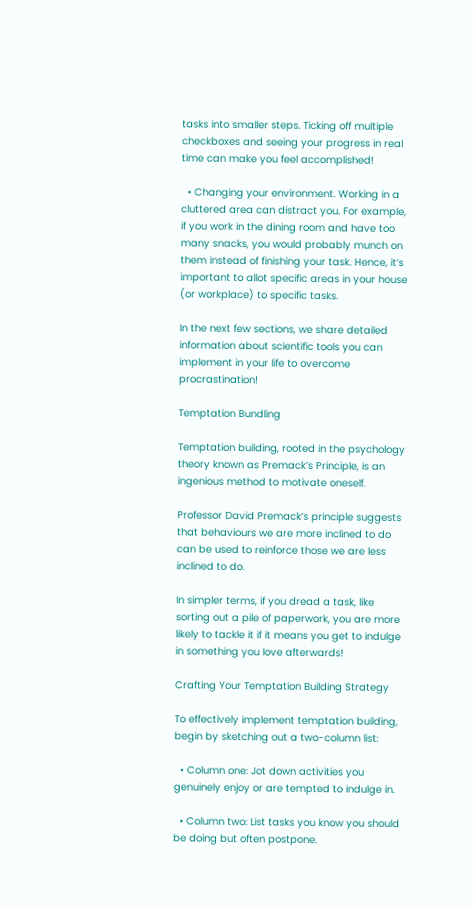tasks into smaller steps. Ticking off multiple checkboxes and seeing your progress in real time can make you feel accomplished!

  • Changing your environment. Working in a cluttered area can distract you. For example, if you work in the dining room and have too many snacks, you would probably munch on them instead of finishing your task. Hence, it’s important to allot specific areas in your house (or workplace) to specific tasks.

In the next few sections, we share detailed information about scientific tools you can implement in your life to overcome procrastination!

Temptation Bundling

Temptation building, rooted in the psychology theory known as Premack’s Principle, is an ingenious method to motivate oneself.

Professor David Premack’s principle suggests that behaviours we are more inclined to do can be used to reinforce those we are less inclined to do.

In simpler terms, if you dread a task, like sorting out a pile of paperwork, you are more likely to tackle it if it means you get to indulge in something you love afterwards!

Crafting Your Temptation Building Strategy

To effectively implement temptation building, begin by sketching out a two-column list:

  • Column one: Jot down activities you genuinely enjoy or are tempted to indulge in.

  • Column two: List tasks you know you should be doing but often postpone.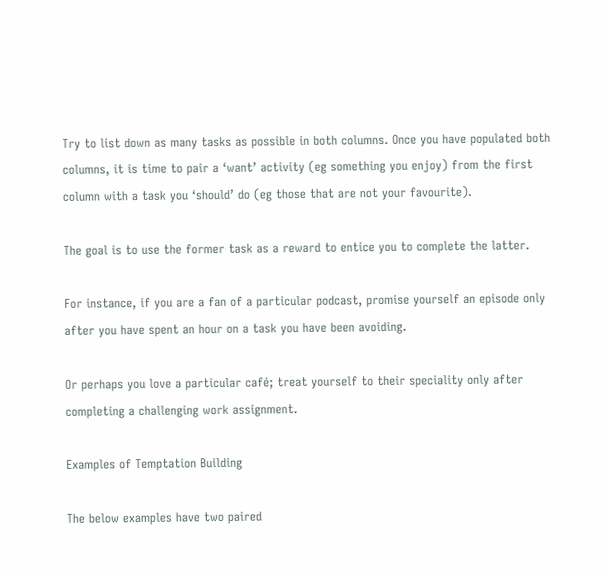Try to list down as many tasks as possible in both columns. Once you have populated both columns, it is time to pair a ‘want’ activity (eg something you enjoy) from the first column with a task you ‘should’ do (eg those that are not your favourite).

The goal is to use the former task as a reward to entice you to complete the latter.

For instance, if you are a fan of a particular podcast, promise yourself an episode only after you have spent an hour on a task you have been avoiding.

Or perhaps you love a particular café; treat yourself to their speciality only after completing a challenging work assignment.

Examples of Temptation Building

The below examples have two paired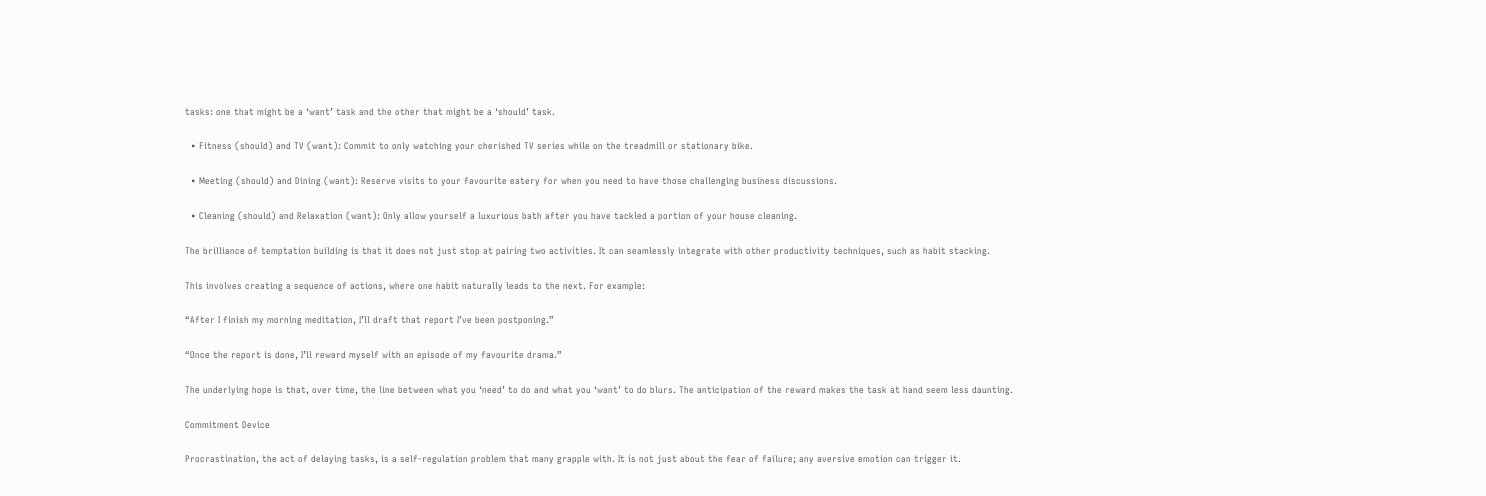tasks: one that might be a ‘want’ task and the other that might be a ‘should’ task.

  • Fitness (should) and TV (want): Commit to only watching your cherished TV series while on the treadmill or stationary bike.

  • Meeting (should) and Dining (want): Reserve visits to your favourite eatery for when you need to have those challenging business discussions.

  • Cleaning (should) and Relaxation (want): Only allow yourself a luxurious bath after you have tackled a portion of your house cleaning.

The brilliance of temptation building is that it does not just stop at pairing two activities. It can seamlessly integrate with other productivity techniques, such as habit stacking.

This involves creating a sequence of actions, where one habit naturally leads to the next. For example:

“After I finish my morning meditation, I’ll draft that report I’ve been postponing.”

“Once the report is done, I’ll reward myself with an episode of my favourite drama.”

The underlying hope is that, over time, the line between what you ‘need’ to do and what you ‘want’ to do blurs. The anticipation of the reward makes the task at hand seem less daunting.

Commitment Device

Procrastination, the act of delaying tasks, is a self-regulation problem that many grapple with. It is not just about the fear of failure; any aversive emotion can trigger it.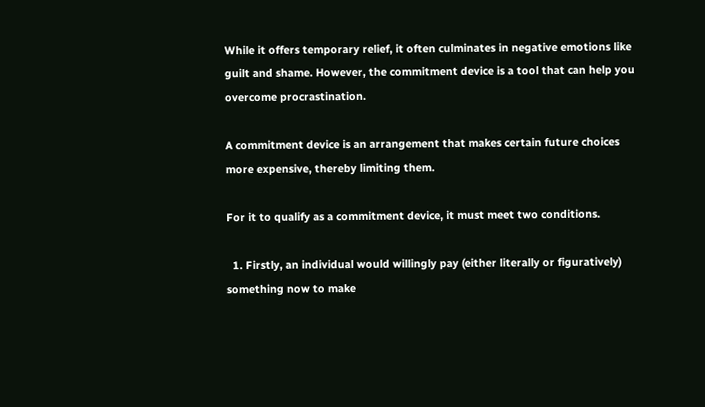While it offers temporary relief, it often culminates in negative emotions like guilt and shame. However, the commitment device is a tool that can help you overcome procrastination.

A commitment device is an arrangement that makes certain future choices more expensive, thereby limiting them.

For it to qualify as a commitment device, it must meet two conditions.

  1. Firstly, an individual would willingly pay (either literally or figuratively) something now to make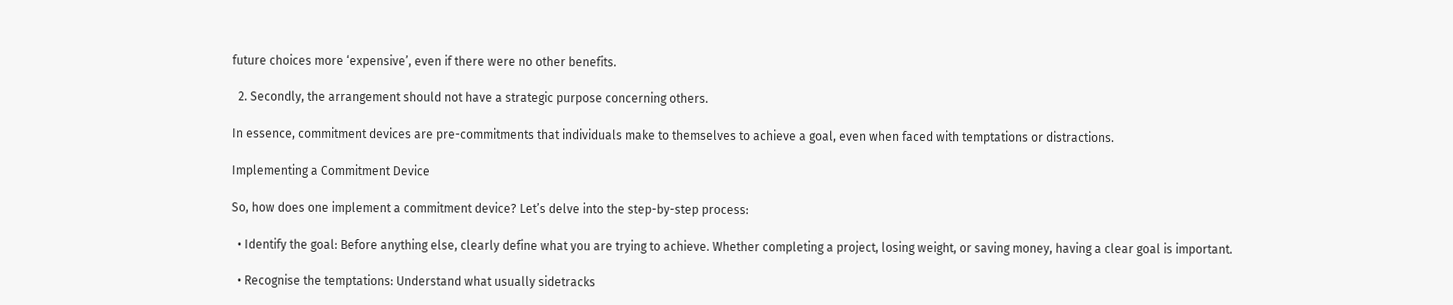future choices more ‘expensive’, even if there were no other benefits.

  2. Secondly, the arrangement should not have a strategic purpose concerning others.

In essence, commitment devices are pre-commitments that individuals make to themselves to achieve a goal, even when faced with temptations or distractions.

Implementing a Commitment Device

So, how does one implement a commitment device? Let’s delve into the step-by-step process:

  • Identify the goal: Before anything else, clearly define what you are trying to achieve. Whether completing a project, losing weight, or saving money, having a clear goal is important.

  • Recognise the temptations: Understand what usually sidetracks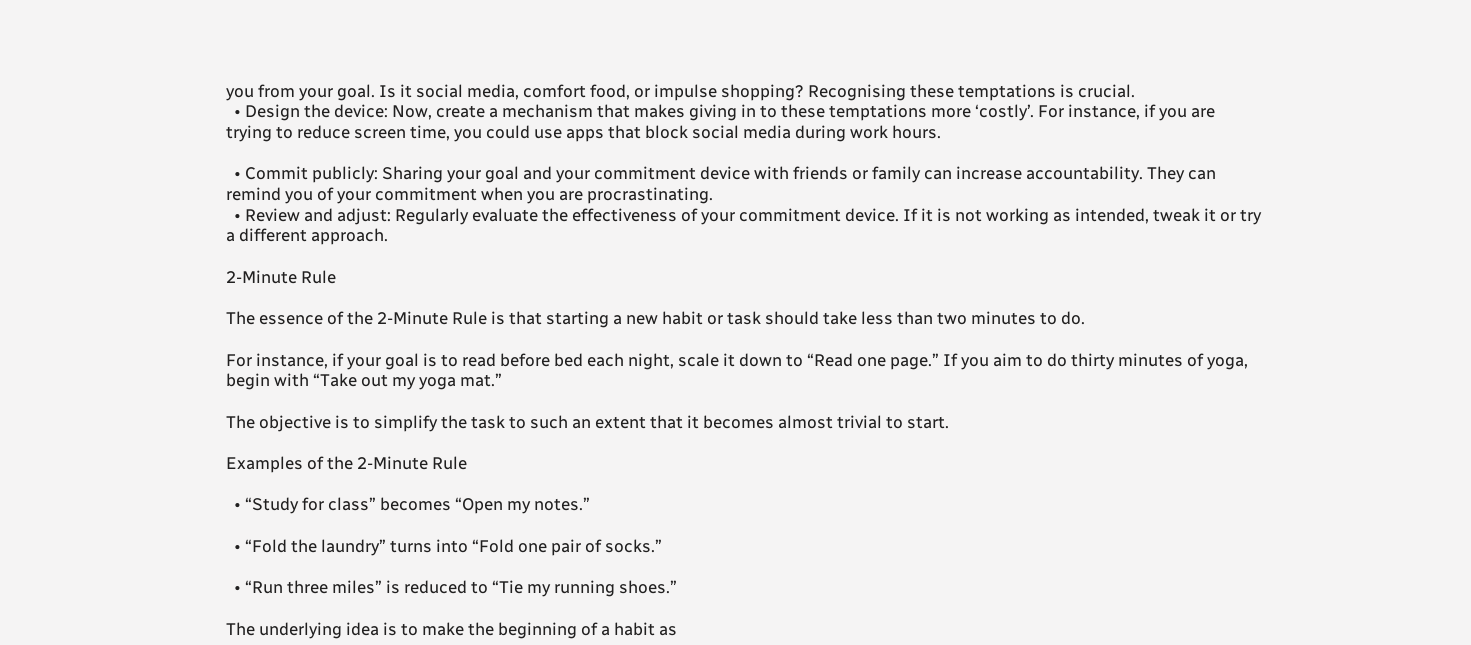you from your goal. Is it social media, comfort food, or impulse shopping? Recognising these temptations is crucial.
  • Design the device: Now, create a mechanism that makes giving in to these temptations more ‘costly’. For instance, if you are trying to reduce screen time, you could use apps that block social media during work hours.

  • Commit publicly: Sharing your goal and your commitment device with friends or family can increase accountability. They can remind you of your commitment when you are procrastinating.
  • Review and adjust: Regularly evaluate the effectiveness of your commitment device. If it is not working as intended, tweak it or try a different approach.

2-Minute Rule

The essence of the 2-Minute Rule is that starting a new habit or task should take less than two minutes to do.

For instance, if your goal is to read before bed each night, scale it down to “Read one page.” If you aim to do thirty minutes of yoga, begin with “Take out my yoga mat.”

The objective is to simplify the task to such an extent that it becomes almost trivial to start.

Examples of the 2-Minute Rule

  • “Study for class” becomes “Open my notes.”

  • “Fold the laundry” turns into “Fold one pair of socks.”

  • “Run three miles” is reduced to “Tie my running shoes.”

The underlying idea is to make the beginning of a habit as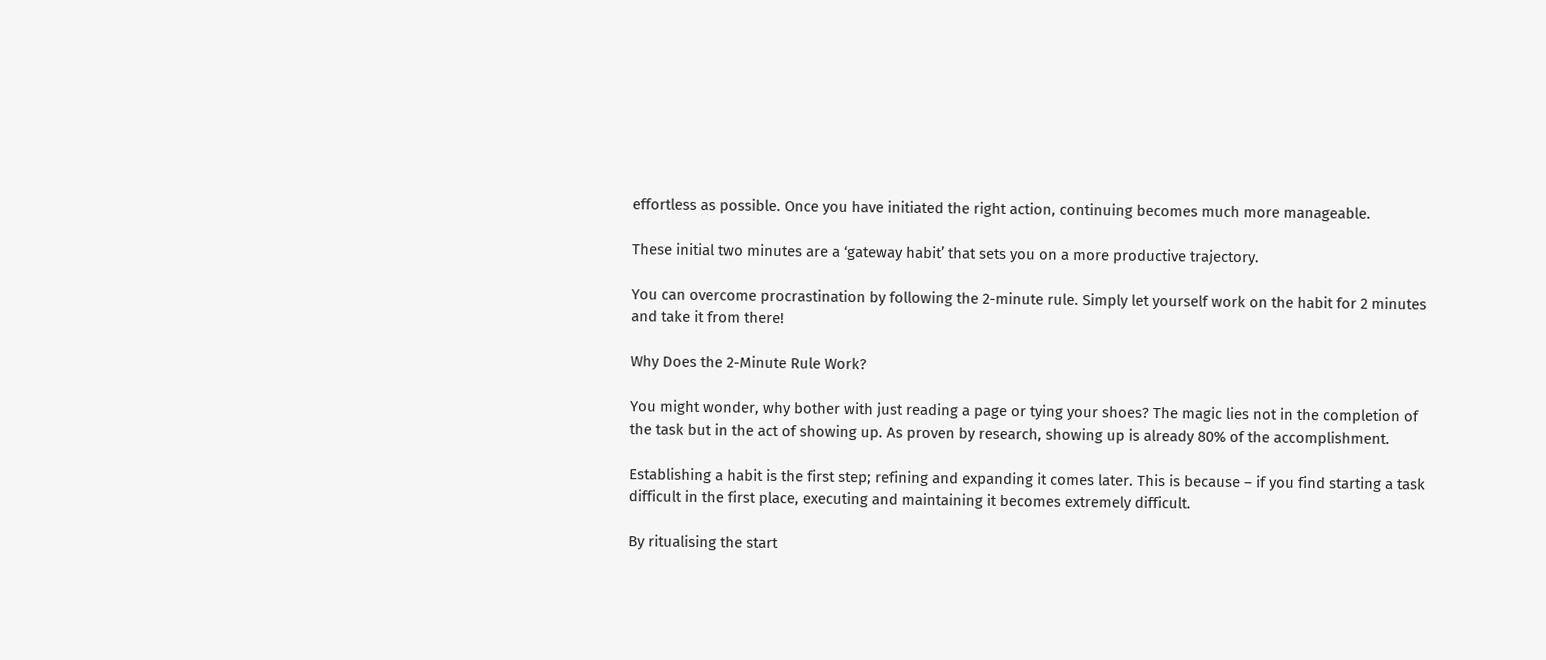effortless as possible. Once you have initiated the right action, continuing becomes much more manageable.

These initial two minutes are a ‘gateway habit’ that sets you on a more productive trajectory.

You can overcome procrastination by following the 2-minute rule. Simply let yourself work on the habit for 2 minutes and take it from there!

Why Does the 2-Minute Rule Work?

You might wonder, why bother with just reading a page or tying your shoes? The magic lies not in the completion of the task but in the act of showing up. As proven by research, showing up is already 80% of the accomplishment.

Establishing a habit is the first step; refining and expanding it comes later. This is because – if you find starting a task difficult in the first place, executing and maintaining it becomes extremely difficult.

By ritualising the start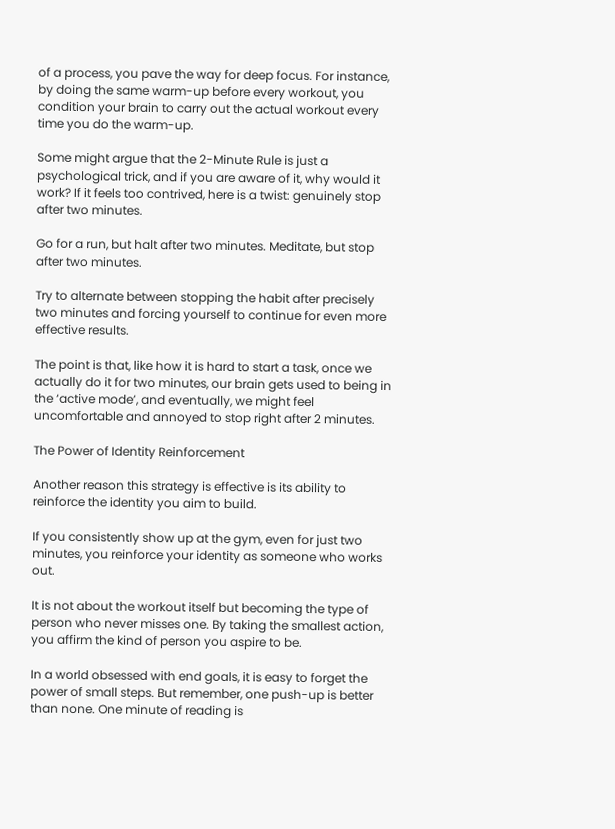of a process, you pave the way for deep focus. For instance, by doing the same warm-up before every workout, you condition your brain to carry out the actual workout every time you do the warm-up.

Some might argue that the 2-Minute Rule is just a psychological trick, and if you are aware of it, why would it work? If it feels too contrived, here is a twist: genuinely stop after two minutes.

Go for a run, but halt after two minutes. Meditate, but stop after two minutes.

Try to alternate between stopping the habit after precisely two minutes and forcing yourself to continue for even more effective results.

The point is that, like how it is hard to start a task, once we actually do it for two minutes, our brain gets used to being in the ‘active mode’, and eventually, we might feel uncomfortable and annoyed to stop right after 2 minutes.

The Power of Identity Reinforcement

Another reason this strategy is effective is its ability to reinforce the identity you aim to build.

If you consistently show up at the gym, even for just two minutes, you reinforce your identity as someone who works out.

It is not about the workout itself but becoming the type of person who never misses one. By taking the smallest action, you affirm the kind of person you aspire to be.

In a world obsessed with end goals, it is easy to forget the power of small steps. But remember, one push-up is better than none. One minute of reading is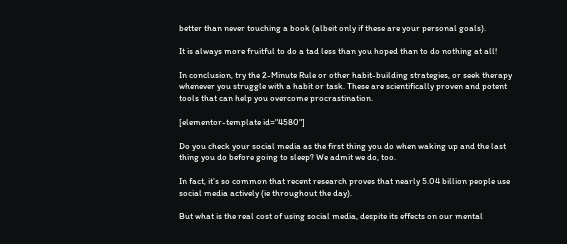better than never touching a book (albeit only if these are your personal goals).

It is always more fruitful to do a tad less than you hoped than to do nothing at all!

In conclusion, try the 2-Minute Rule or other habit-building strategies, or seek therapy whenever you struggle with a habit or task. These are scientifically proven and potent tools that can help you overcome procrastination.

[elementor-template id="4580"]

Do you check your social media as the first thing you do when waking up and the last thing you do before going to sleep? We admit we do, too.

In fact, it’s so common that recent research proves that nearly 5.04 billion people use social media actively (ie throughout the day).

But what is the real cost of using social media, despite its effects on our mental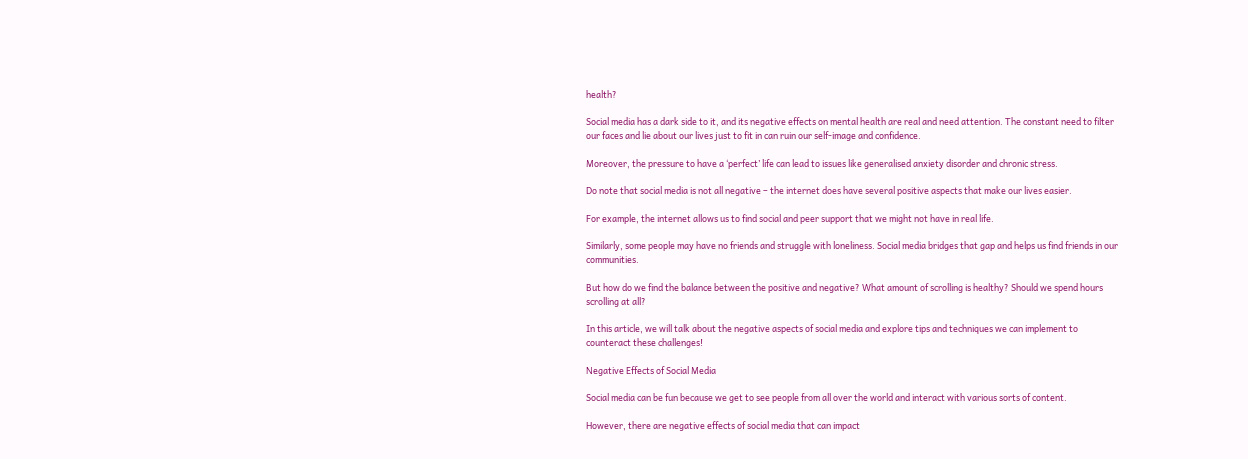health?

Social media has a dark side to it, and its negative effects on mental health are real and need attention. The constant need to filter our faces and lie about our lives just to fit in can ruin our self-image and confidence.

Moreover, the pressure to have a ‘perfect’ life can lead to issues like generalised anxiety disorder and chronic stress.

Do note that social media is not all negative – the internet does have several positive aspects that make our lives easier.

For example, the internet allows us to find social and peer support that we might not have in real life.

Similarly, some people may have no friends and struggle with loneliness. Social media bridges that gap and helps us find friends in our communities.

But how do we find the balance between the positive and negative? What amount of scrolling is healthy? Should we spend hours scrolling at all?

In this article, we will talk about the negative aspects of social media and explore tips and techniques we can implement to counteract these challenges!

Negative Effects of Social Media

Social media can be fun because we get to see people from all over the world and interact with various sorts of content.

However, there are negative effects of social media that can impact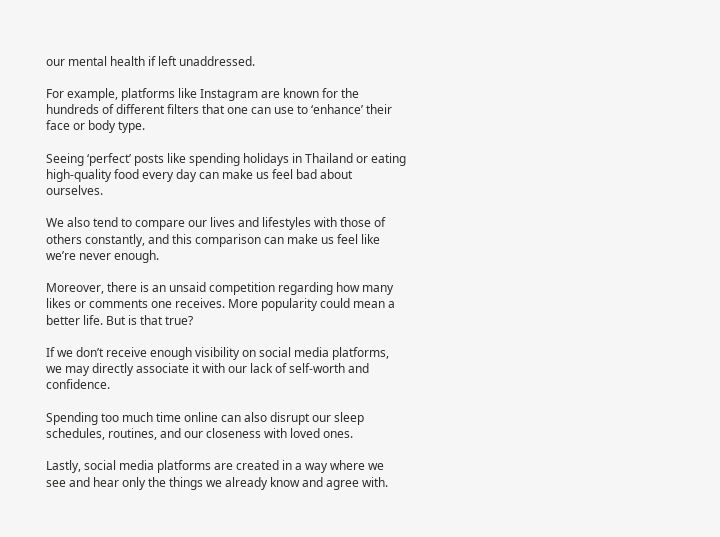our mental health if left unaddressed.

For example, platforms like Instagram are known for the hundreds of different filters that one can use to ‘enhance’ their face or body type.

Seeing ‘perfect’ posts like spending holidays in Thailand or eating high-quality food every day can make us feel bad about ourselves.

We also tend to compare our lives and lifestyles with those of others constantly, and this comparison can make us feel like we’re never enough.

Moreover, there is an unsaid competition regarding how many likes or comments one receives. More popularity could mean a better life. But is that true?

If we don’t receive enough visibility on social media platforms, we may directly associate it with our lack of self-worth and confidence.

Spending too much time online can also disrupt our sleep schedules, routines, and our closeness with loved ones.

Lastly, social media platforms are created in a way where we see and hear only the things we already know and agree with.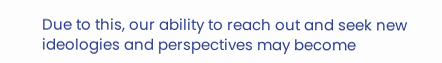Due to this, our ability to reach out and seek new ideologies and perspectives may become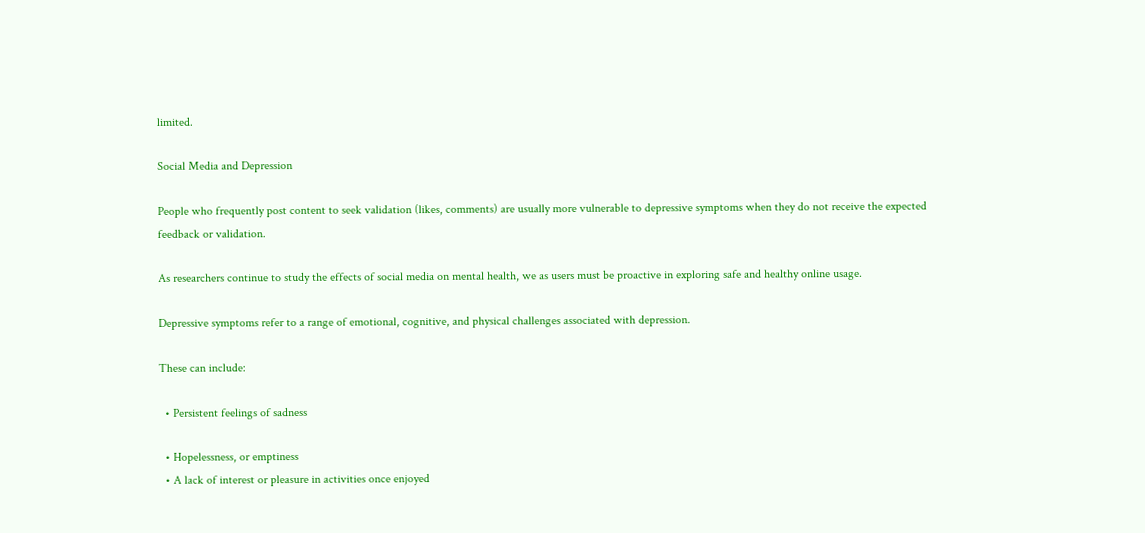limited.

Social Media and Depression

People who frequently post content to seek validation (likes, comments) are usually more vulnerable to depressive symptoms when they do not receive the expected feedback or validation.

As researchers continue to study the effects of social media on mental health, we as users must be proactive in exploring safe and healthy online usage.

Depressive symptoms refer to a range of emotional, cognitive, and physical challenges associated with depression.

These can include:

  • Persistent feelings of sadness

  • Hopelessness, or emptiness
  • A lack of interest or pleasure in activities once enjoyed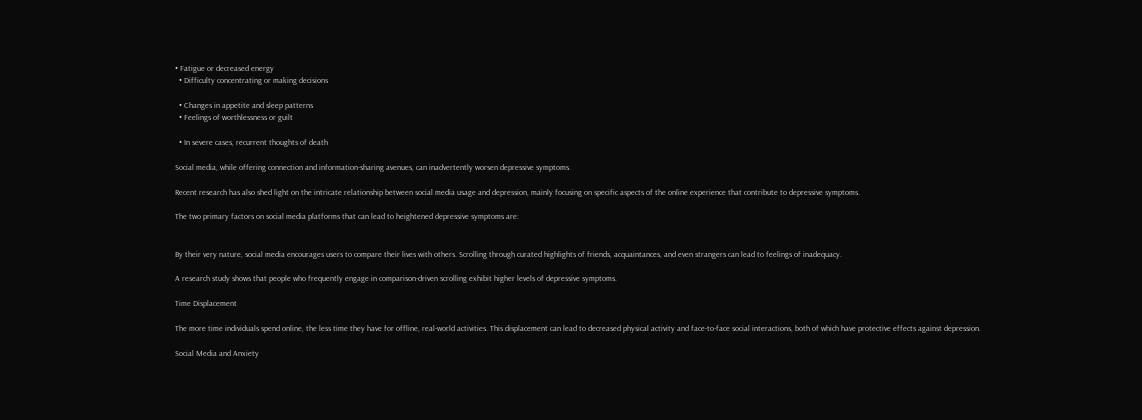• Fatigue or decreased energy
  • Difficulty concentrating or making decisions

  • Changes in appetite and sleep patterns
  • Feelings of worthlessness or guilt

  • In severe cases, recurrent thoughts of death

Social media, while offering connection and information-sharing avenues, can inadvertently worsen depressive symptoms.

Recent research has also shed light on the intricate relationship between social media usage and depression, mainly focusing on specific aspects of the online experience that contribute to depressive symptoms.

The two primary factors on social media platforms that can lead to heightened depressive symptoms are:


By their very nature, social media encourages users to compare their lives with others. Scrolling through curated highlights of friends, acquaintances, and even strangers can lead to feelings of inadequacy.

A research study shows that people who frequently engage in comparison-driven scrolling exhibit higher levels of depressive symptoms.

Time Displacement

The more time individuals spend online, the less time they have for offline, real-world activities. This displacement can lead to decreased physical activity and face-to-face social interactions, both of which have protective effects against depression.

Social Media and Anxiety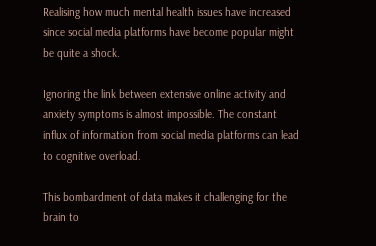Realising how much mental health issues have increased since social media platforms have become popular might be quite a shock.

Ignoring the link between extensive online activity and anxiety symptoms is almost impossible. The constant influx of information from social media platforms can lead to cognitive overload.

This bombardment of data makes it challenging for the brain to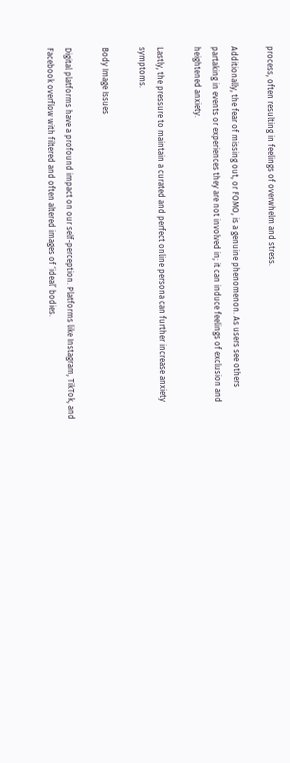process, often resulting in feelings of overwhelm and stress.

Additionally, the fear of missing out, or FOMO, is a genuine phenomenon. As users see others partaking in events or experiences they are not involved in; it can induce feelings of exclusion and heightened anxiety.

Lastly, the pressure to maintain a curated and perfect online persona can further increase anxiety symptoms.

Body Image Issues

Digital platforms have a profound impact on our self-perception. Platforms like Instagram, TikTok, and Facebook overflow with filtered and often altered images of ‘ideal’ bodies.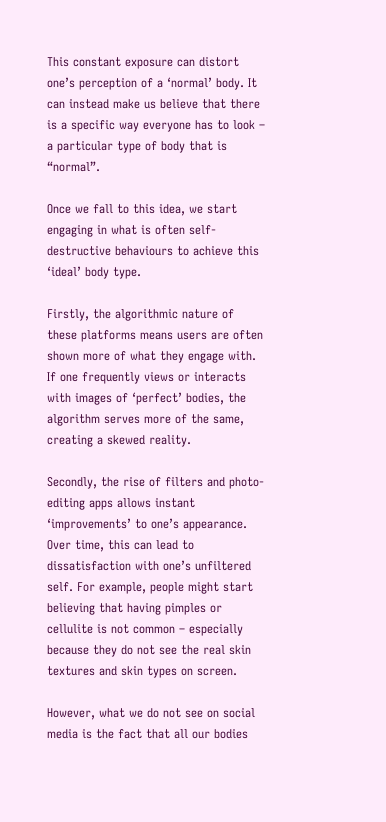This constant exposure can distort one’s perception of a ‘normal’ body. It can instead make us believe that there is a specific way everyone has to look – a particular type of body that is “normal”.

Once we fall to this idea, we start engaging in what is often self-destructive behaviours to achieve this ‘ideal’ body type.

Firstly, the algorithmic nature of these platforms means users are often shown more of what they engage with. If one frequently views or interacts with images of ‘perfect’ bodies, the algorithm serves more of the same, creating a skewed reality.

Secondly, the rise of filters and photo-editing apps allows instant ‘improvements’ to one’s appearance. Over time, this can lead to dissatisfaction with one’s unfiltered self. For example, people might start believing that having pimples or cellulite is not common – especially because they do not see the real skin textures and skin types on screen.

However, what we do not see on social media is the fact that all our bodies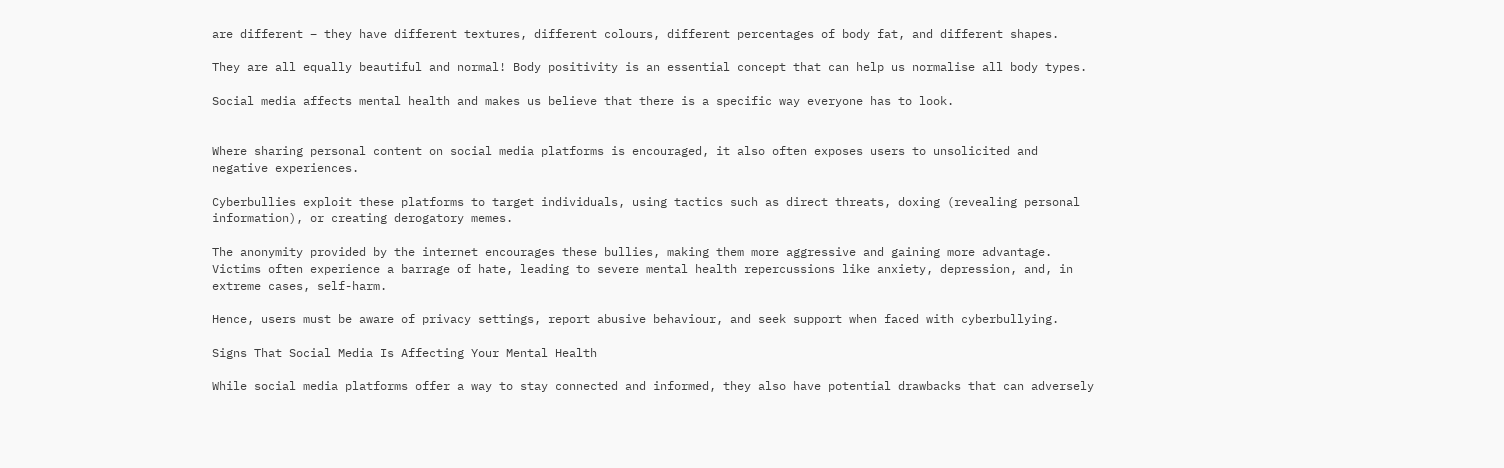are different – they have different textures, different colours, different percentages of body fat, and different shapes.

They are all equally beautiful and normal! Body positivity is an essential concept that can help us normalise all body types.

Social media affects mental health and makes us believe that there is a specific way everyone has to look.


Where sharing personal content on social media platforms is encouraged, it also often exposes users to unsolicited and negative experiences.

Cyberbullies exploit these platforms to target individuals, using tactics such as direct threats, doxing (revealing personal information), or creating derogatory memes.

The anonymity provided by the internet encourages these bullies, making them more aggressive and gaining more advantage. Victims often experience a barrage of hate, leading to severe mental health repercussions like anxiety, depression, and, in extreme cases, self-harm.

Hence, users must be aware of privacy settings, report abusive behaviour, and seek support when faced with cyberbullying.

Signs That Social Media Is Affecting Your Mental Health

While social media platforms offer a way to stay connected and informed, they also have potential drawbacks that can adversely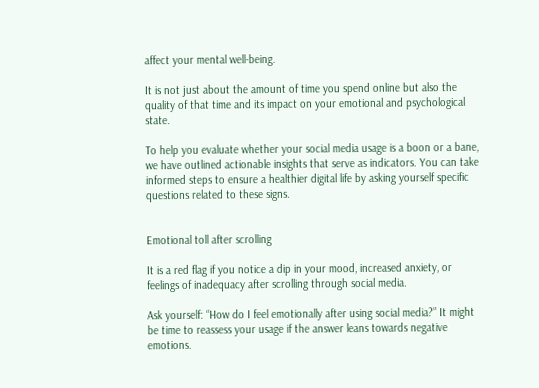affect your mental well-being.

It is not just about the amount of time you spend online but also the quality of that time and its impact on your emotional and psychological state.

To help you evaluate whether your social media usage is a boon or a bane, we have outlined actionable insights that serve as indicators. You can take informed steps to ensure a healthier digital life by asking yourself specific questions related to these signs.


Emotional toll after scrolling

It is a red flag if you notice a dip in your mood, increased anxiety, or feelings of inadequacy after scrolling through social media.

Ask yourself: “How do I feel emotionally after using social media?” It might be time to reassess your usage if the answer leans towards negative emotions.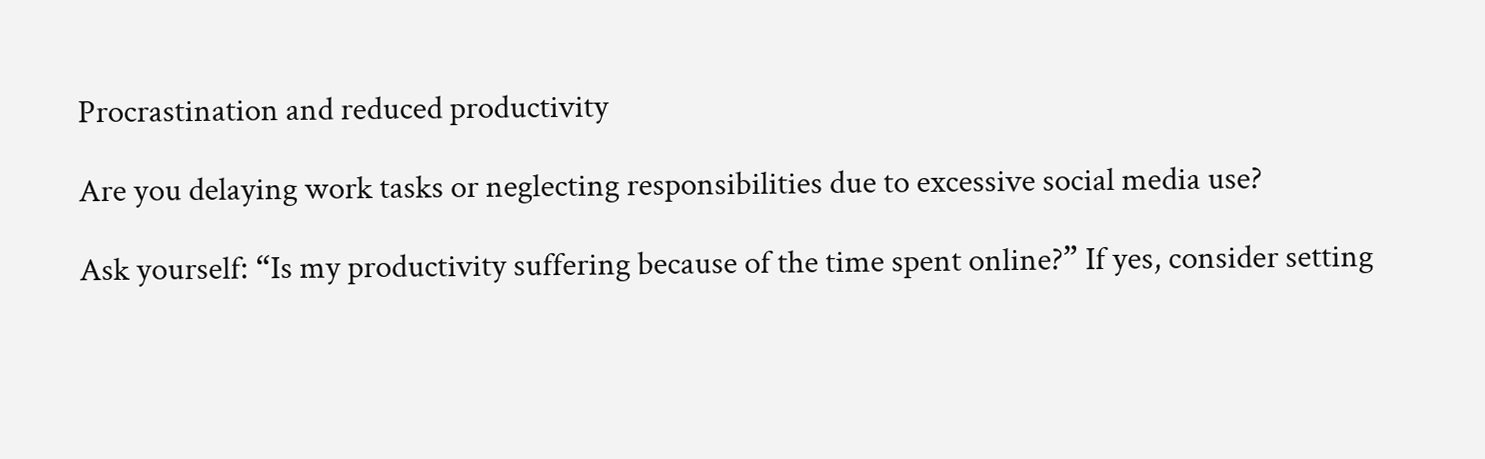Procrastination and reduced productivity

Are you delaying work tasks or neglecting responsibilities due to excessive social media use?

Ask yourself: “Is my productivity suffering because of the time spent online?” If yes, consider setting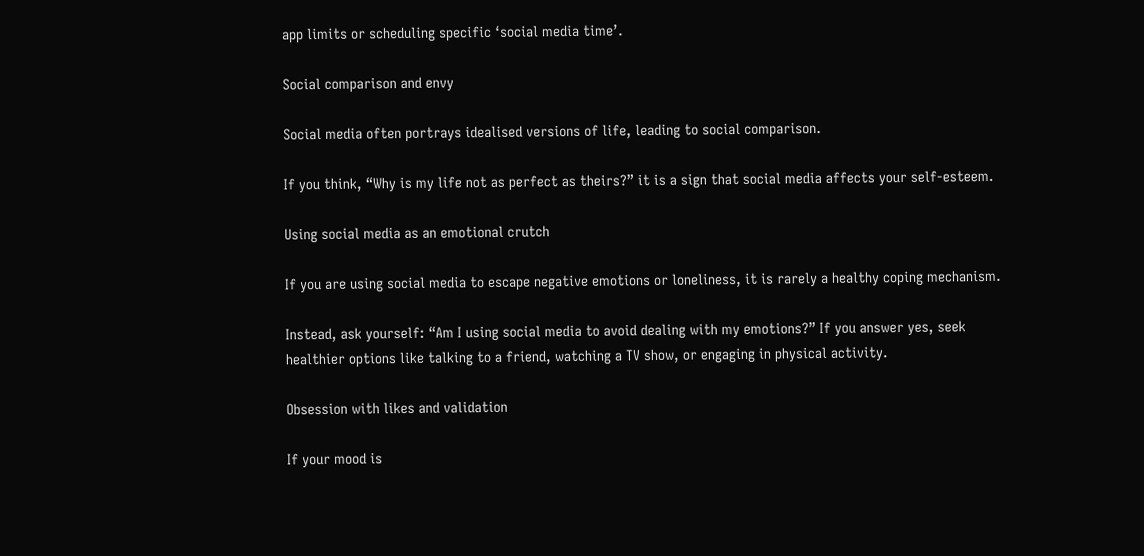app limits or scheduling specific ‘social media time’.

Social comparison and envy

Social media often portrays idealised versions of life, leading to social comparison.

If you think, “Why is my life not as perfect as theirs?” it is a sign that social media affects your self-esteem.

Using social media as an emotional crutch

If you are using social media to escape negative emotions or loneliness, it is rarely a healthy coping mechanism.

Instead, ask yourself: “Am I using social media to avoid dealing with my emotions?” If you answer yes, seek healthier options like talking to a friend, watching a TV show, or engaging in physical activity.

Obsession with likes and validation

If your mood is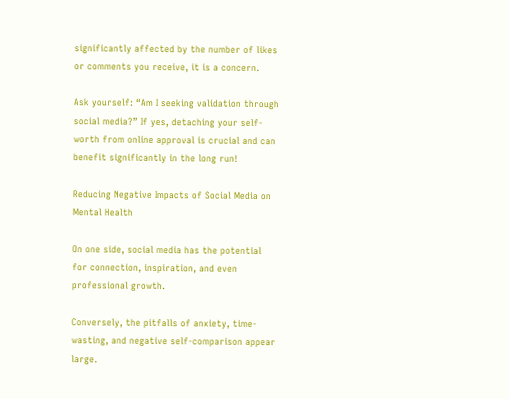significantly affected by the number of likes or comments you receive, it is a concern.

Ask yourself: “Am I seeking validation through social media?” If yes, detaching your self-worth from online approval is crucial and can benefit significantly in the long run!

Reducing Negative Impacts of Social Media on Mental Health

On one side, social media has the potential for connection, inspiration, and even professional growth.

Conversely, the pitfalls of anxiety, time-wasting, and negative self-comparison appear large.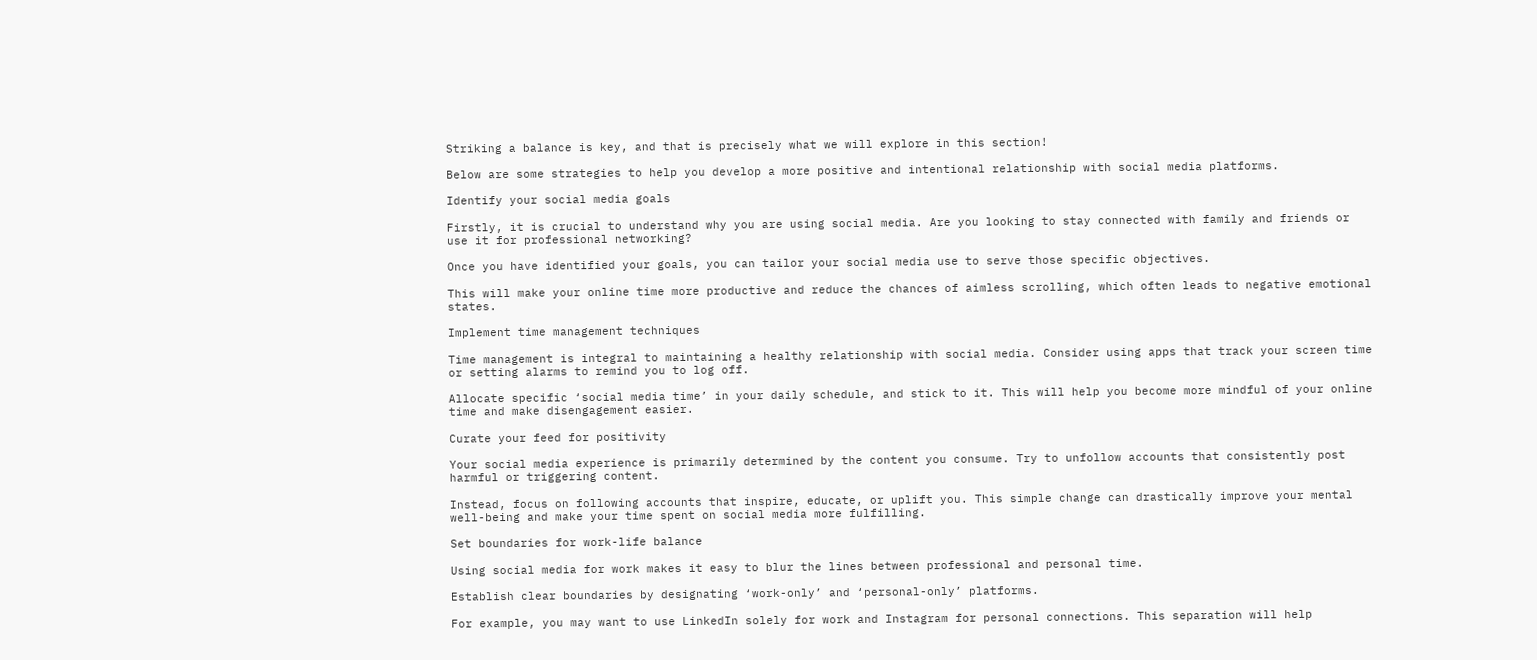Striking a balance is key, and that is precisely what we will explore in this section!

Below are some strategies to help you develop a more positive and intentional relationship with social media platforms.

Identify your social media goals

Firstly, it is crucial to understand why you are using social media. Are you looking to stay connected with family and friends or use it for professional networking?

Once you have identified your goals, you can tailor your social media use to serve those specific objectives.

This will make your online time more productive and reduce the chances of aimless scrolling, which often leads to negative emotional states.

Implement time management techniques

Time management is integral to maintaining a healthy relationship with social media. Consider using apps that track your screen time or setting alarms to remind you to log off.

Allocate specific ‘social media time’ in your daily schedule, and stick to it. This will help you become more mindful of your online time and make disengagement easier.

Curate your feed for positivity

Your social media experience is primarily determined by the content you consume. Try to unfollow accounts that consistently post harmful or triggering content.

Instead, focus on following accounts that inspire, educate, or uplift you. This simple change can drastically improve your mental well-being and make your time spent on social media more fulfilling.

Set boundaries for work-life balance

Using social media for work makes it easy to blur the lines between professional and personal time.

Establish clear boundaries by designating ‘work-only’ and ‘personal-only’ platforms.

For example, you may want to use LinkedIn solely for work and Instagram for personal connections. This separation will help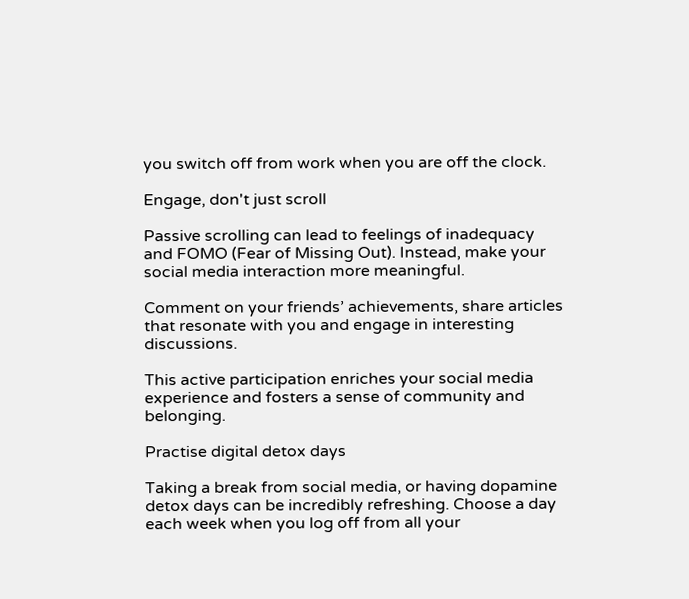you switch off from work when you are off the clock.

Engage, don't just scroll

Passive scrolling can lead to feelings of inadequacy and FOMO (Fear of Missing Out). Instead, make your social media interaction more meaningful.

Comment on your friends’ achievements, share articles that resonate with you and engage in interesting discussions.

This active participation enriches your social media experience and fosters a sense of community and belonging.

Practise digital detox days

Taking a break from social media, or having dopamine detox days can be incredibly refreshing. Choose a day each week when you log off from all your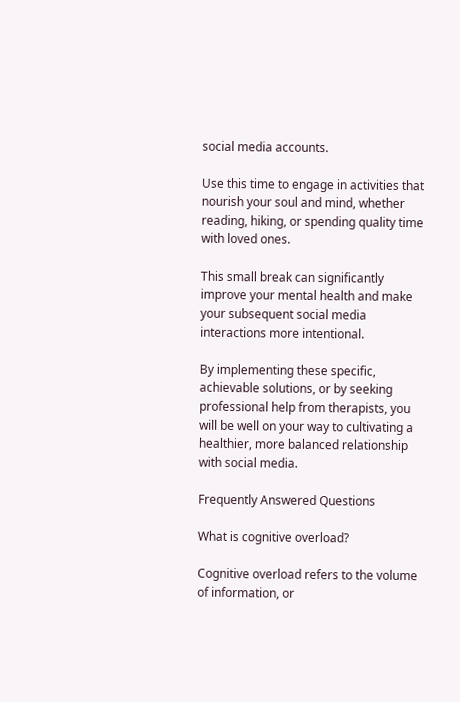social media accounts.

Use this time to engage in activities that nourish your soul and mind, whether reading, hiking, or spending quality time with loved ones.

This small break can significantly improve your mental health and make your subsequent social media interactions more intentional.

By implementing these specific, achievable solutions, or by seeking professional help from therapists, you will be well on your way to cultivating a healthier, more balanced relationship with social media.

Frequently Answered Questions

What is cognitive overload?

Cognitive overload refers to the volume of information, or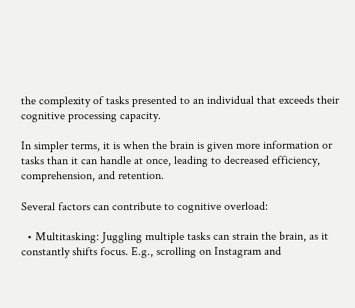the complexity of tasks presented to an individual that exceeds their cognitive processing capacity.

In simpler terms, it is when the brain is given more information or tasks than it can handle at once, leading to decreased efficiency, comprehension, and retention.

Several factors can contribute to cognitive overload:

  • Multitasking: Juggling multiple tasks can strain the brain, as it constantly shifts focus. E.g., scrolling on Instagram and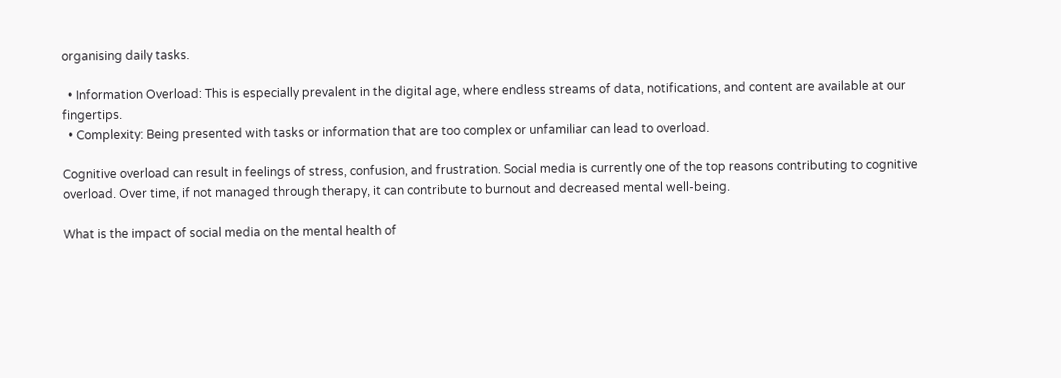organising daily tasks.

  • Information Overload: This is especially prevalent in the digital age, where endless streams of data, notifications, and content are available at our fingertips.
  • Complexity: Being presented with tasks or information that are too complex or unfamiliar can lead to overload.

Cognitive overload can result in feelings of stress, confusion, and frustration. Social media is currently one of the top reasons contributing to cognitive overload. Over time, if not managed through therapy, it can contribute to burnout and decreased mental well-being.

What is the impact of social media on the mental health of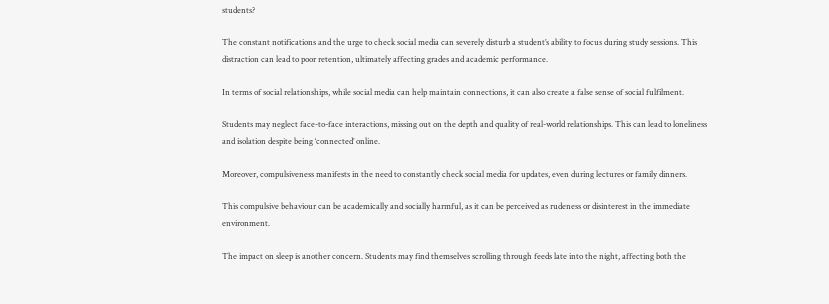students?

The constant notifications and the urge to check social media can severely disturb a student’s ability to focus during study sessions. This distraction can lead to poor retention, ultimately affecting grades and academic performance.

In terms of social relationships, while social media can help maintain connections, it can also create a false sense of social fulfilment.

Students may neglect face-to-face interactions, missing out on the depth and quality of real-world relationships. This can lead to loneliness and isolation despite being ‘connected’ online.

Moreover, compulsiveness manifests in the need to constantly check social media for updates, even during lectures or family dinners.

This compulsive behaviour can be academically and socially harmful, as it can be perceived as rudeness or disinterest in the immediate environment.

The impact on sleep is another concern. Students may find themselves scrolling through feeds late into the night, affecting both the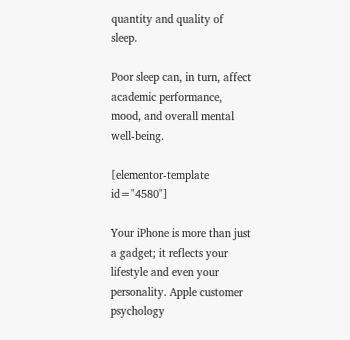quantity and quality of sleep.

Poor sleep can, in turn, affect academic performance, mood, and overall mental well-being.

[elementor-template id="4580"]

Your iPhone is more than just a gadget; it reflects your lifestyle and even your personality. Apple customer psychology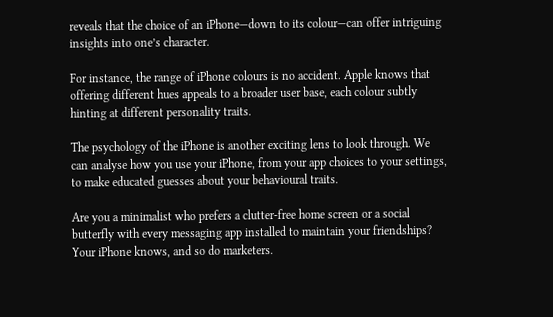reveals that the choice of an iPhone—down to its colour—can offer intriguing insights into one’s character.

For instance, the range of iPhone colours is no accident. Apple knows that offering different hues appeals to a broader user base, each colour subtly hinting at different personality traits.

The psychology of the iPhone is another exciting lens to look through. We can analyse how you use your iPhone, from your app choices to your settings, to make educated guesses about your behavioural traits.

Are you a minimalist who prefers a clutter-free home screen or a social butterfly with every messaging app installed to maintain your friendships? Your iPhone knows, and so do marketers.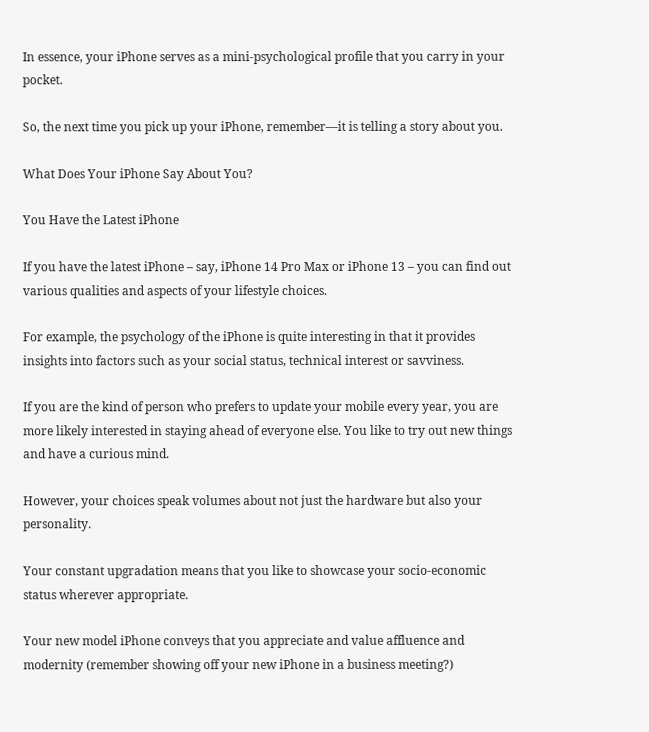In essence, your iPhone serves as a mini-psychological profile that you carry in your pocket.

So, the next time you pick up your iPhone, remember—it is telling a story about you.

What Does Your iPhone Say About You?

You Have the Latest iPhone

If you have the latest iPhone – say, iPhone 14 Pro Max or iPhone 13 – you can find out various qualities and aspects of your lifestyle choices.

For example, the psychology of the iPhone is quite interesting in that it provides insights into factors such as your social status, technical interest or savviness.

If you are the kind of person who prefers to update your mobile every year, you are more likely interested in staying ahead of everyone else. You like to try out new things and have a curious mind.

However, your choices speak volumes about not just the hardware but also your personality.

Your constant upgradation means that you like to showcase your socio-economic status wherever appropriate.

Your new model iPhone conveys that you appreciate and value affluence and modernity (remember showing off your new iPhone in a business meeting?)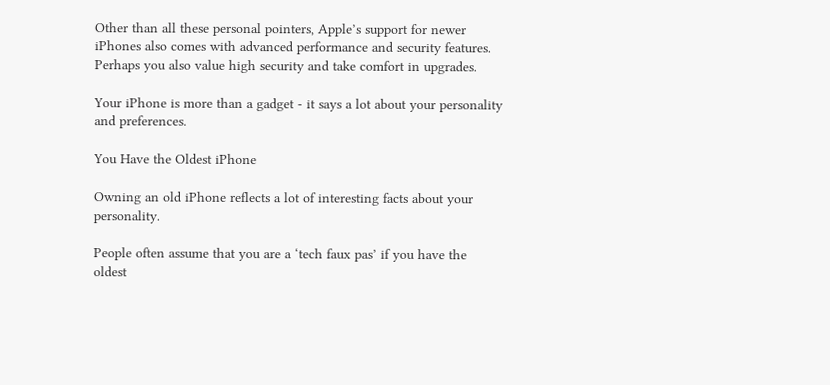Other than all these personal pointers, Apple’s support for newer iPhones also comes with advanced performance and security features. Perhaps you also value high security and take comfort in upgrades.

Your iPhone is more than a gadget - it says a lot about your personality and preferences.

You Have the Oldest iPhone

Owning an old iPhone reflects a lot of interesting facts about your personality.

People often assume that you are a ‘tech faux pas’ if you have the oldest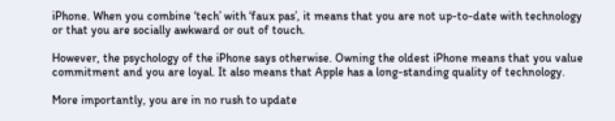iPhone. When you combine ‘tech’ with ‘faux pas’, it means that you are not up-to-date with technology or that you are socially awkward or out of touch.

However, the psychology of the iPhone says otherwise. Owning the oldest iPhone means that you value commitment and you are loyal. It also means that Apple has a long-standing quality of technology.

More importantly, you are in no rush to update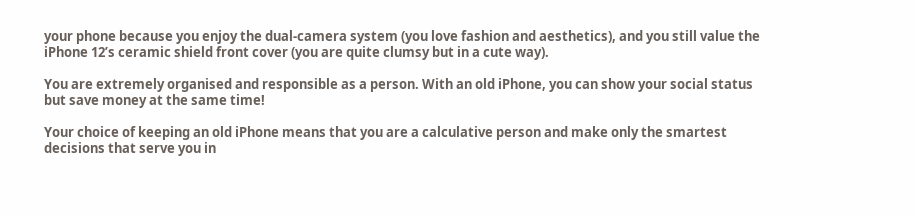your phone because you enjoy the dual-camera system (you love fashion and aesthetics), and you still value the iPhone 12’s ceramic shield front cover (you are quite clumsy but in a cute way).

You are extremely organised and responsible as a person. With an old iPhone, you can show your social status but save money at the same time!

Your choice of keeping an old iPhone means that you are a calculative person and make only the smartest decisions that serve you in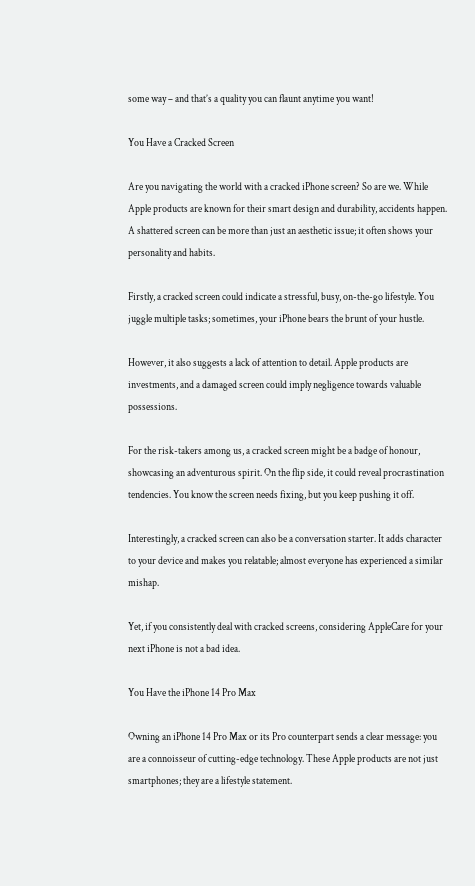some way – and that’s a quality you can flaunt anytime you want!

You Have a Cracked Screen

Are you navigating the world with a cracked iPhone screen? So are we. While Apple products are known for their smart design and durability, accidents happen. A shattered screen can be more than just an aesthetic issue; it often shows your personality and habits.

Firstly, a cracked screen could indicate a stressful, busy, on-the-go lifestyle. You juggle multiple tasks; sometimes, your iPhone bears the brunt of your hustle.

However, it also suggests a lack of attention to detail. Apple products are investments, and a damaged screen could imply negligence towards valuable possessions.

For the risk-takers among us, a cracked screen might be a badge of honour, showcasing an adventurous spirit. On the flip side, it could reveal procrastination tendencies. You know the screen needs fixing, but you keep pushing it off.

Interestingly, a cracked screen can also be a conversation starter. It adds character to your device and makes you relatable; almost everyone has experienced a similar mishap.

Yet, if you consistently deal with cracked screens, considering AppleCare for your next iPhone is not a bad idea.

You Have the iPhone 14 Pro Max

Owning an iPhone 14 Pro Max or its Pro counterpart sends a clear message: you are a connoisseur of cutting-edge technology. These Apple products are not just smartphones; they are a lifestyle statement.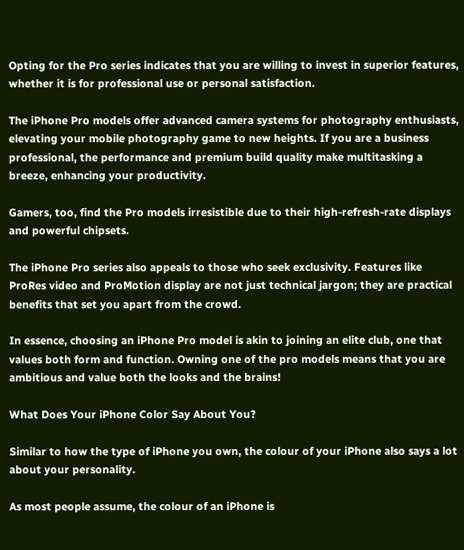Opting for the Pro series indicates that you are willing to invest in superior features, whether it is for professional use or personal satisfaction.

The iPhone Pro models offer advanced camera systems for photography enthusiasts, elevating your mobile photography game to new heights. If you are a business professional, the performance and premium build quality make multitasking a breeze, enhancing your productivity.

Gamers, too, find the Pro models irresistible due to their high-refresh-rate displays and powerful chipsets.

The iPhone Pro series also appeals to those who seek exclusivity. Features like ProRes video and ProMotion display are not just technical jargon; they are practical benefits that set you apart from the crowd.

In essence, choosing an iPhone Pro model is akin to joining an elite club, one that values both form and function. Owning one of the pro models means that you are ambitious and value both the looks and the brains!

What Does Your iPhone Color Say About You?

Similar to how the type of iPhone you own, the colour of your iPhone also says a lot about your personality.

As most people assume, the colour of an iPhone is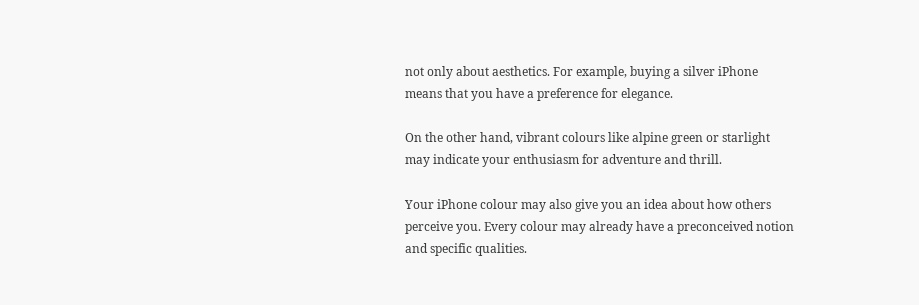not only about aesthetics. For example, buying a silver iPhone means that you have a preference for elegance.

On the other hand, vibrant colours like alpine green or starlight may indicate your enthusiasm for adventure and thrill.

Your iPhone colour may also give you an idea about how others perceive you. Every colour may already have a preconceived notion and specific qualities.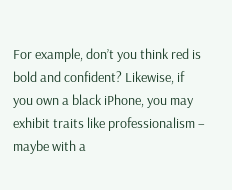For example, don’t you think red is bold and confident? Likewise, if you own a black iPhone, you may exhibit traits like professionalism – maybe with a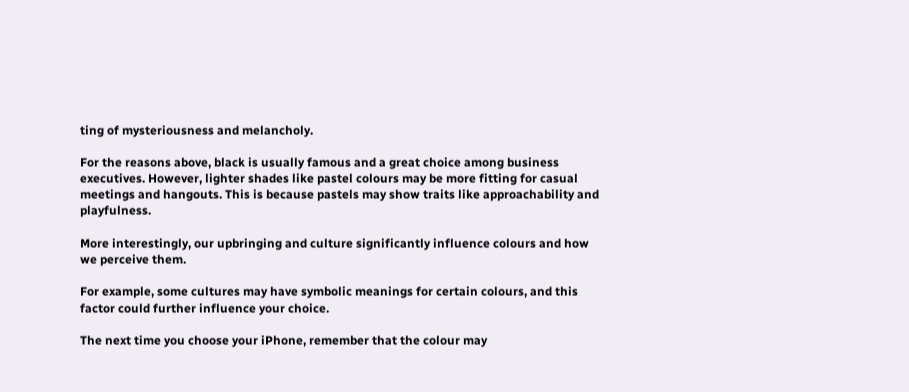ting of mysteriousness and melancholy.

For the reasons above, black is usually famous and a great choice among business executives. However, lighter shades like pastel colours may be more fitting for casual meetings and hangouts. This is because pastels may show traits like approachability and playfulness.

More interestingly, our upbringing and culture significantly influence colours and how we perceive them.

For example, some cultures may have symbolic meanings for certain colours, and this factor could further influence your choice.

The next time you choose your iPhone, remember that the colour may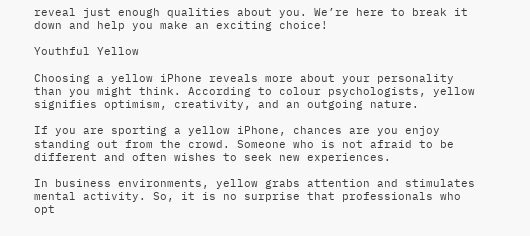reveal just enough qualities about you. We’re here to break it down and help you make an exciting choice!

Youthful Yellow

Choosing a yellow iPhone reveals more about your personality than you might think. According to colour psychologists, yellow signifies optimism, creativity, and an outgoing nature.

If you are sporting a yellow iPhone, chances are you enjoy standing out from the crowd. Someone who is not afraid to be different and often wishes to seek new experiences.

In business environments, yellow grabs attention and stimulates mental activity. So, it is no surprise that professionals who opt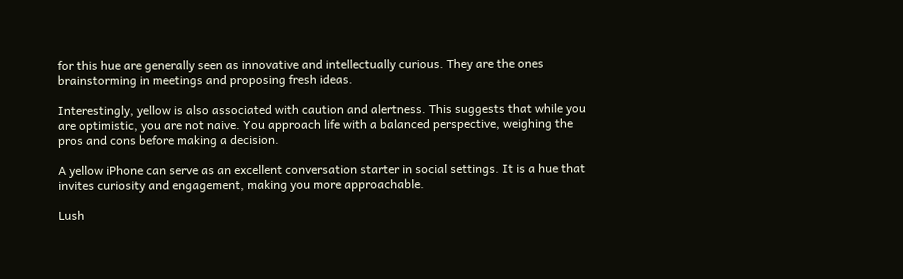for this hue are generally seen as innovative and intellectually curious. They are the ones brainstorming in meetings and proposing fresh ideas.

Interestingly, yellow is also associated with caution and alertness. This suggests that while you are optimistic, you are not naive. You approach life with a balanced perspective, weighing the pros and cons before making a decision.

A yellow iPhone can serve as an excellent conversation starter in social settings. It is a hue that invites curiosity and engagement, making you more approachable.

Lush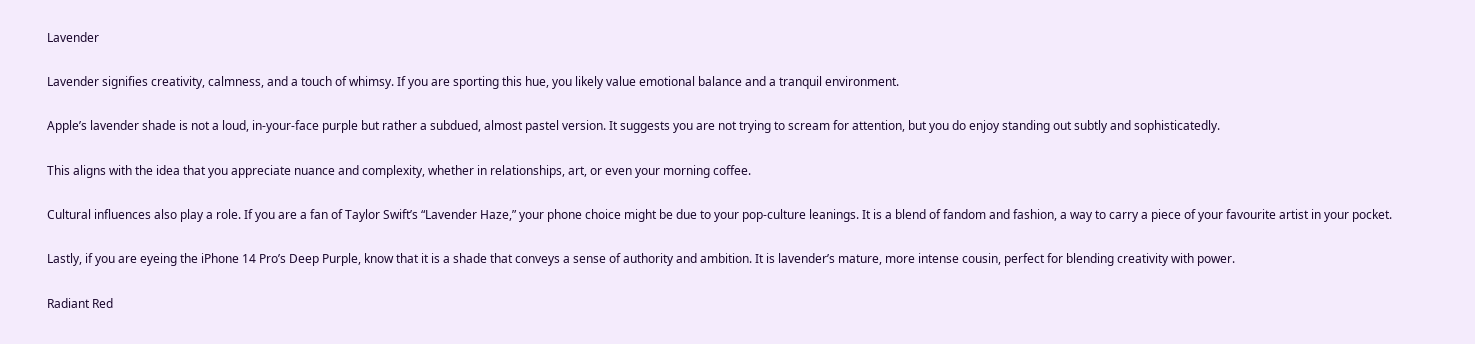Lavender

Lavender signifies creativity, calmness, and a touch of whimsy. If you are sporting this hue, you likely value emotional balance and a tranquil environment.

Apple’s lavender shade is not a loud, in-your-face purple but rather a subdued, almost pastel version. It suggests you are not trying to scream for attention, but you do enjoy standing out subtly and sophisticatedly.

This aligns with the idea that you appreciate nuance and complexity, whether in relationships, art, or even your morning coffee.

Cultural influences also play a role. If you are a fan of Taylor Swift’s “Lavender Haze,” your phone choice might be due to your pop-culture leanings. It is a blend of fandom and fashion, a way to carry a piece of your favourite artist in your pocket.

Lastly, if you are eyeing the iPhone 14 Pro’s Deep Purple, know that it is a shade that conveys a sense of authority and ambition. It is lavender’s mature, more intense cousin, perfect for blending creativity with power.

Radiant Red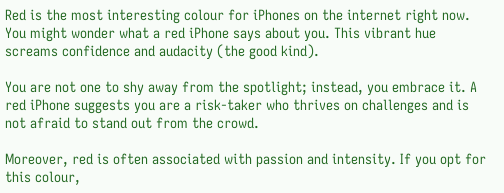Red is the most interesting colour for iPhones on the internet right now. You might wonder what a red iPhone says about you. This vibrant hue screams confidence and audacity (the good kind).

You are not one to shy away from the spotlight; instead, you embrace it. A red iPhone suggests you are a risk-taker who thrives on challenges and is not afraid to stand out from the crowd.

Moreover, red is often associated with passion and intensity. If you opt for this colour,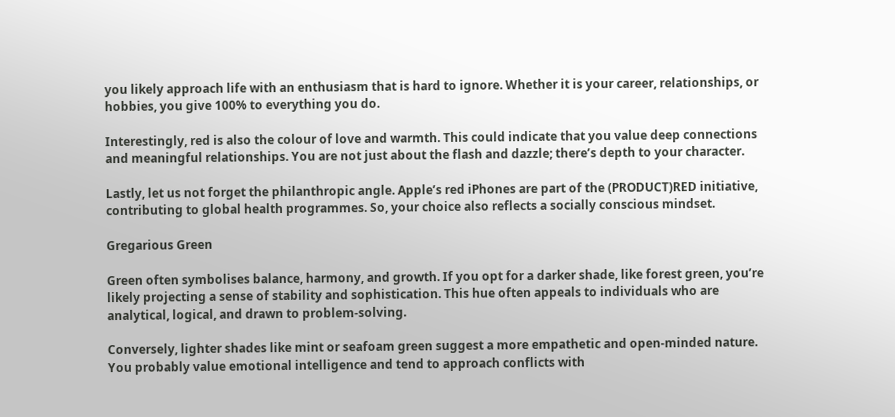you likely approach life with an enthusiasm that is hard to ignore. Whether it is your career, relationships, or hobbies, you give 100% to everything you do.

Interestingly, red is also the colour of love and warmth. This could indicate that you value deep connections and meaningful relationships. You are not just about the flash and dazzle; there’s depth to your character.

Lastly, let us not forget the philanthropic angle. Apple’s red iPhones are part of the (PRODUCT)RED initiative, contributing to global health programmes. So, your choice also reflects a socially conscious mindset.

Gregarious Green

Green often symbolises balance, harmony, and growth. If you opt for a darker shade, like forest green, you’re likely projecting a sense of stability and sophistication. This hue often appeals to individuals who are analytical, logical, and drawn to problem-solving.

Conversely, lighter shades like mint or seafoam green suggest a more empathetic and open-minded nature. You probably value emotional intelligence and tend to approach conflicts with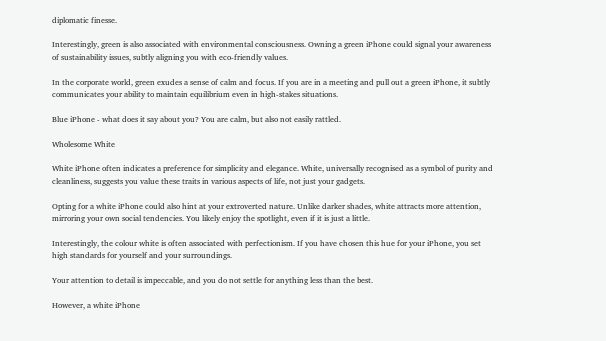diplomatic finesse.

Interestingly, green is also associated with environmental consciousness. Owning a green iPhone could signal your awareness of sustainability issues, subtly aligning you with eco-friendly values.

In the corporate world, green exudes a sense of calm and focus. If you are in a meeting and pull out a green iPhone, it subtly communicates your ability to maintain equilibrium even in high-stakes situations.

Blue iPhone - what does it say about you? You are calm, but also not easily rattled.

Wholesome White

White iPhone often indicates a preference for simplicity and elegance. White, universally recognised as a symbol of purity and cleanliness, suggests you value these traits in various aspects of life, not just your gadgets.

Opting for a white iPhone could also hint at your extroverted nature. Unlike darker shades, white attracts more attention, mirroring your own social tendencies. You likely enjoy the spotlight, even if it is just a little.

Interestingly, the colour white is often associated with perfectionism. If you have chosen this hue for your iPhone, you set high standards for yourself and your surroundings.

Your attention to detail is impeccable, and you do not settle for anything less than the best.

However, a white iPhone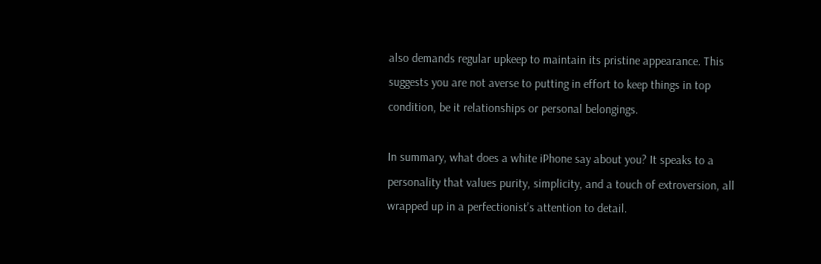also demands regular upkeep to maintain its pristine appearance. This suggests you are not averse to putting in effort to keep things in top condition, be it relationships or personal belongings.

In summary, what does a white iPhone say about you? It speaks to a personality that values purity, simplicity, and a touch of extroversion, all wrapped up in a perfectionist’s attention to detail.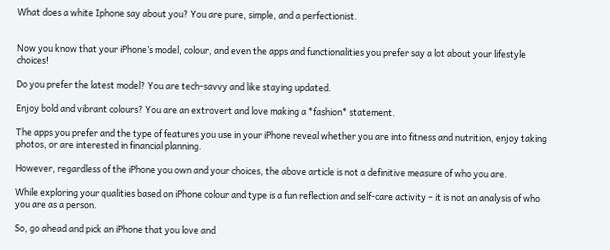What does a white Iphone say about you? You are pure, simple, and a perfectionist.


Now you know that your iPhone’s model, colour, and even the apps and functionalities you prefer say a lot about your lifestyle choices!

Do you prefer the latest model? You are tech-savvy and like staying updated.

Enjoy bold and vibrant colours? You are an extrovert and love making a *fashion* statement.

The apps you prefer and the type of features you use in your iPhone reveal whether you are into fitness and nutrition, enjoy taking photos, or are interested in financial planning.

However, regardless of the iPhone you own and your choices, the above article is not a definitive measure of who you are.

While exploring your qualities based on iPhone colour and type is a fun reflection and self-care activity – it is not an analysis of who you are as a person.

So, go ahead and pick an iPhone that you love and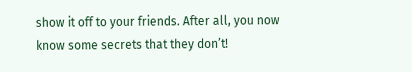show it off to your friends. After all, you now know some secrets that they don’t!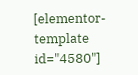[elementor-template id="4580"]